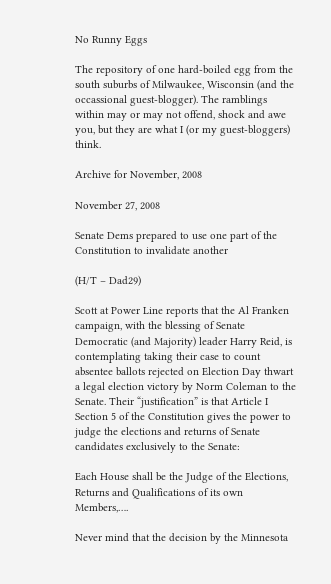No Runny Eggs

The repository of one hard-boiled egg from the south suburbs of Milwaukee, Wisconsin (and the occassional guest-blogger). The ramblings within may or may not offend, shock and awe you, but they are what I (or my guest-bloggers) think.

Archive for November, 2008

November 27, 2008

Senate Dems prepared to use one part of the Constitution to invalidate another

(H/T – Dad29)

Scott at Power Line reports that the Al Franken campaign, with the blessing of Senate Democratic (and Majority) leader Harry Reid, is contemplating taking their case to count absentee ballots rejected on Election Day thwart a legal election victory by Norm Coleman to the Senate. Their “justification” is that Article I Section 5 of the Constitution gives the power to judge the elections and returns of Senate candidates exclusively to the Senate:

Each House shall be the Judge of the Elections, Returns and Qualifications of its own Members,….

Never mind that the decision by the Minnesota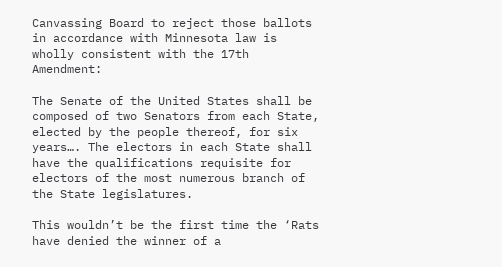Canvassing Board to reject those ballots in accordance with Minnesota law is wholly consistent with the 17th Amendment:

The Senate of the United States shall be composed of two Senators from each State, elected by the people thereof, for six years…. The electors in each State shall have the qualifications requisite for electors of the most numerous branch of the State legislatures.

This wouldn’t be the first time the ‘Rats have denied the winner of a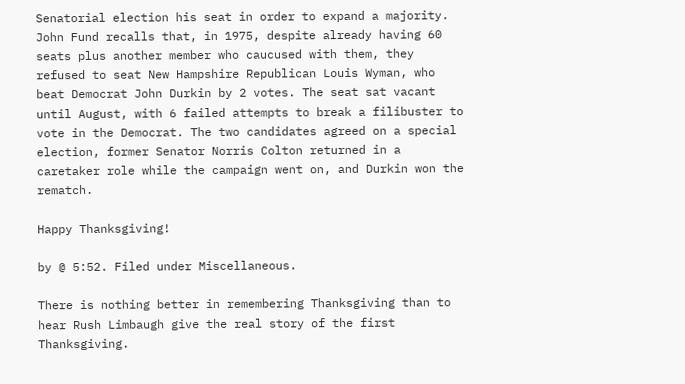Senatorial election his seat in order to expand a majority. John Fund recalls that, in 1975, despite already having 60 seats plus another member who caucused with them, they refused to seat New Hampshire Republican Louis Wyman, who beat Democrat John Durkin by 2 votes. The seat sat vacant until August, with 6 failed attempts to break a filibuster to vote in the Democrat. The two candidates agreed on a special election, former Senator Norris Colton returned in a caretaker role while the campaign went on, and Durkin won the rematch.

Happy Thanksgiving!

by @ 5:52. Filed under Miscellaneous.

There is nothing better in remembering Thanksgiving than to hear Rush Limbaugh give the real story of the first Thanksgiving.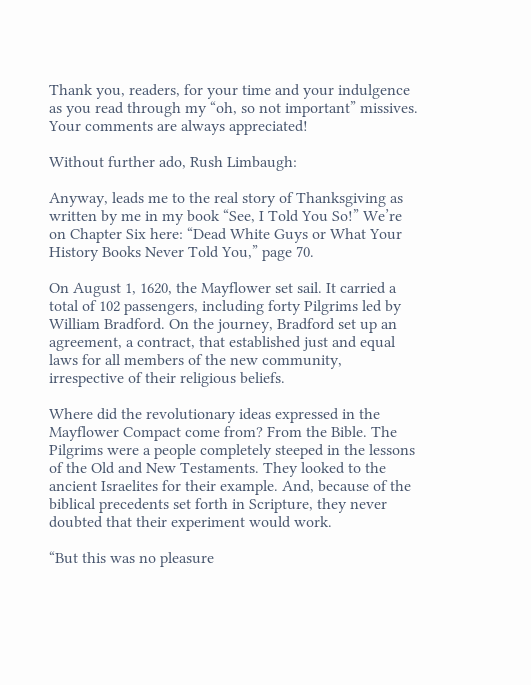Thank you, readers, for your time and your indulgence as you read through my “oh, so not important” missives.   Your comments are always appreciated!

Without further ado, Rush Limbaugh:

Anyway, leads me to the real story of Thanksgiving as written by me in my book “See, I Told You So!” We’re on Chapter Six here: “Dead White Guys or What Your History Books Never Told You,” page 70.

On August 1, 1620, the Mayflower set sail. It carried a total of 102 passengers, including forty Pilgrims led by William Bradford. On the journey, Bradford set up an agreement, a contract, that established just and equal laws for all members of the new community, irrespective of their religious beliefs.

Where did the revolutionary ideas expressed in the Mayflower Compact come from? From the Bible. The Pilgrims were a people completely steeped in the lessons of the Old and New Testaments. They looked to the ancient Israelites for their example. And, because of the biblical precedents set forth in Scripture, they never doubted that their experiment would work.

“But this was no pleasure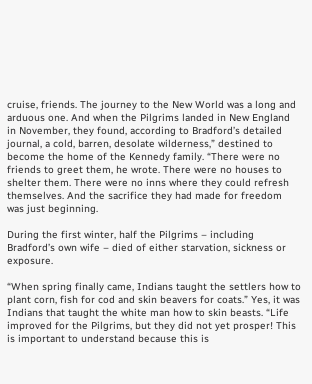cruise, friends. The journey to the New World was a long and arduous one. And when the Pilgrims landed in New England in November, they found, according to Bradford’s detailed journal, a cold, barren, desolate wilderness,” destined to become the home of the Kennedy family. “There were no friends to greet them, he wrote. There were no houses to shelter them. There were no inns where they could refresh themselves. And the sacrifice they had made for freedom was just beginning.

During the first winter, half the Pilgrims – including Bradford’s own wife – died of either starvation, sickness or exposure.

“When spring finally came, Indians taught the settlers how to plant corn, fish for cod and skin beavers for coats.” Yes, it was Indians that taught the white man how to skin beasts. “Life improved for the Pilgrims, but they did not yet prosper! This is important to understand because this is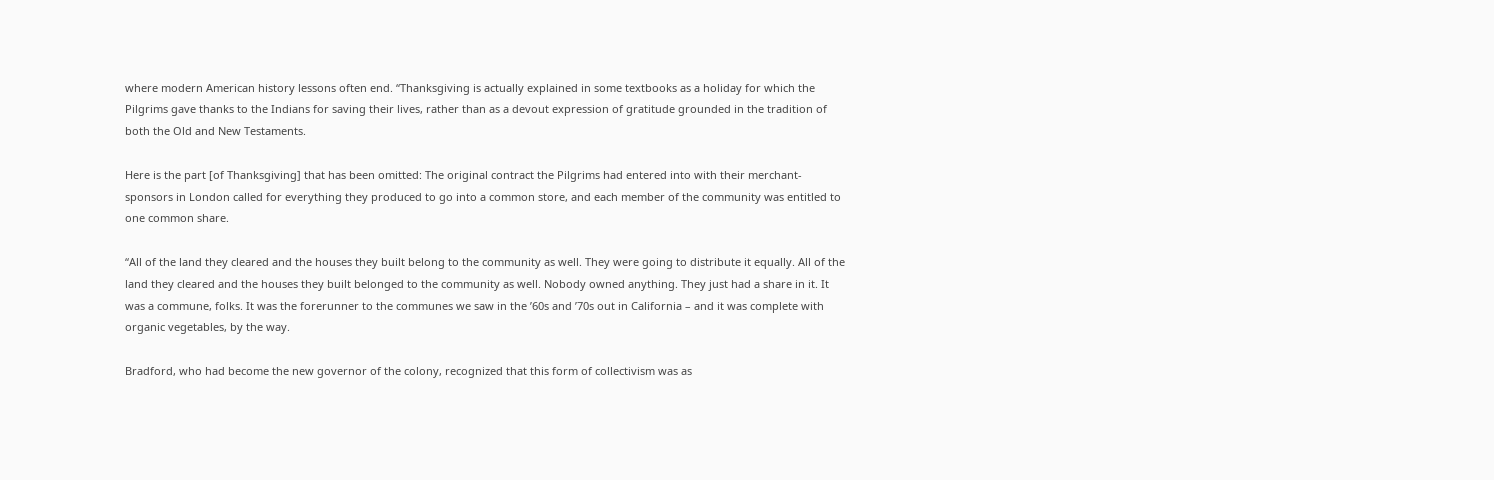where modern American history lessons often end. “Thanksgiving is actually explained in some textbooks as a holiday for which the Pilgrims gave thanks to the Indians for saving their lives, rather than as a devout expression of gratitude grounded in the tradition of both the Old and New Testaments.

Here is the part [of Thanksgiving] that has been omitted: The original contract the Pilgrims had entered into with their merchant-sponsors in London called for everything they produced to go into a common store, and each member of the community was entitled to one common share.

“All of the land they cleared and the houses they built belong to the community as well. They were going to distribute it equally. All of the land they cleared and the houses they built belonged to the community as well. Nobody owned anything. They just had a share in it. It was a commune, folks. It was the forerunner to the communes we saw in the ’60s and ’70s out in California – and it was complete with organic vegetables, by the way.

Bradford, who had become the new governor of the colony, recognized that this form of collectivism was as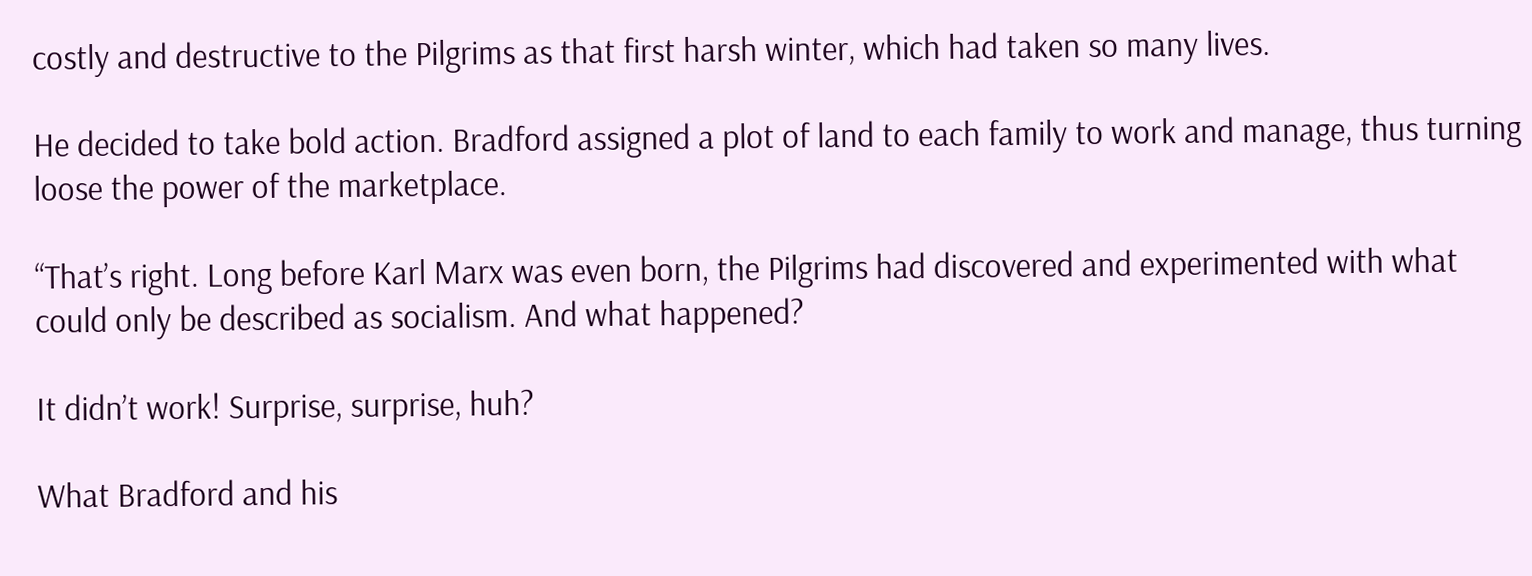costly and destructive to the Pilgrims as that first harsh winter, which had taken so many lives.

He decided to take bold action. Bradford assigned a plot of land to each family to work and manage, thus turning loose the power of the marketplace.

“That’s right. Long before Karl Marx was even born, the Pilgrims had discovered and experimented with what could only be described as socialism. And what happened?

It didn’t work! Surprise, surprise, huh?

What Bradford and his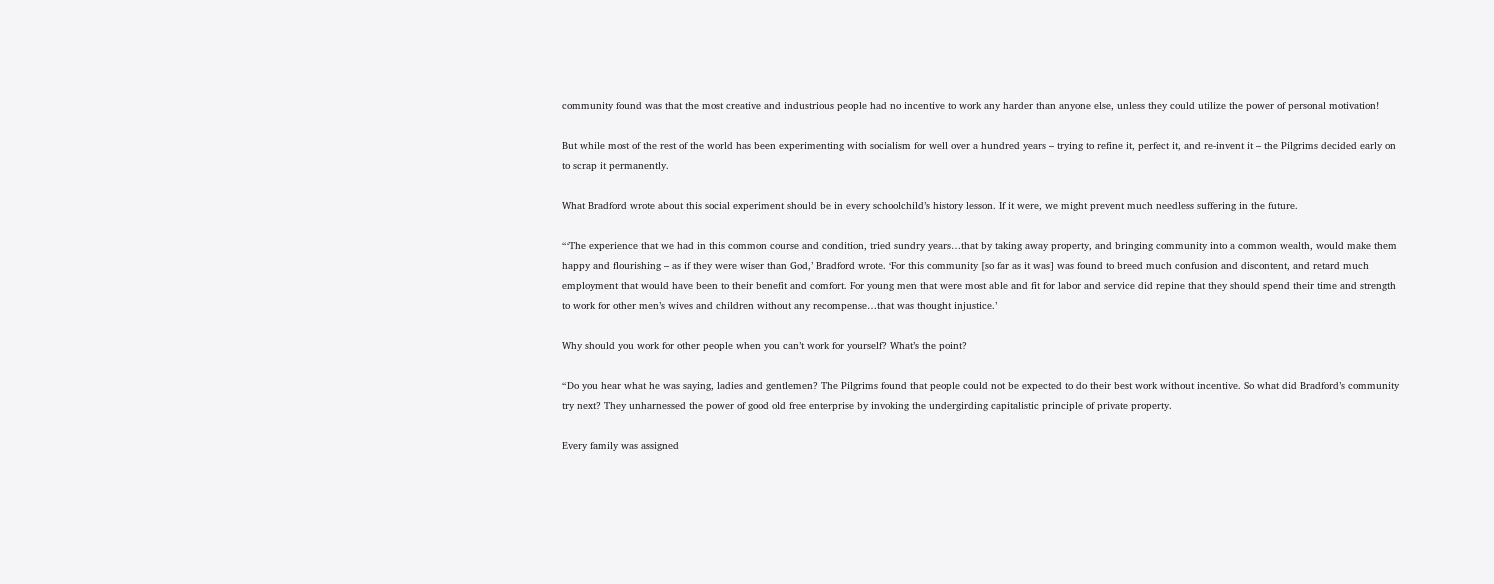community found was that the most creative and industrious people had no incentive to work any harder than anyone else, unless they could utilize the power of personal motivation!

But while most of the rest of the world has been experimenting with socialism for well over a hundred years – trying to refine it, perfect it, and re-invent it – the Pilgrims decided early on to scrap it permanently.

What Bradford wrote about this social experiment should be in every schoolchild’s history lesson. If it were, we might prevent much needless suffering in the future.

“‘The experience that we had in this common course and condition, tried sundry years…that by taking away property, and bringing community into a common wealth, would make them happy and flourishing – as if they were wiser than God,’ Bradford wrote. ‘For this community [so far as it was] was found to breed much confusion and discontent, and retard much employment that would have been to their benefit and comfort. For young men that were most able and fit for labor and service did repine that they should spend their time and strength to work for other men’s wives and children without any recompense…that was thought injustice.’

Why should you work for other people when you can’t work for yourself? What’s the point?

“Do you hear what he was saying, ladies and gentlemen? The Pilgrims found that people could not be expected to do their best work without incentive. So what did Bradford’s community try next? They unharnessed the power of good old free enterprise by invoking the undergirding capitalistic principle of private property.

Every family was assigned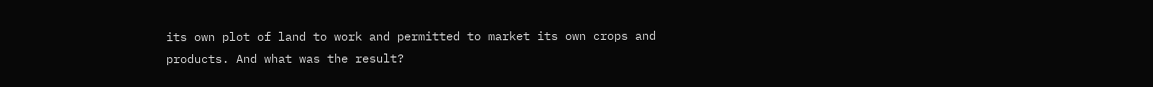its own plot of land to work and permitted to market its own crops and products. And what was the result?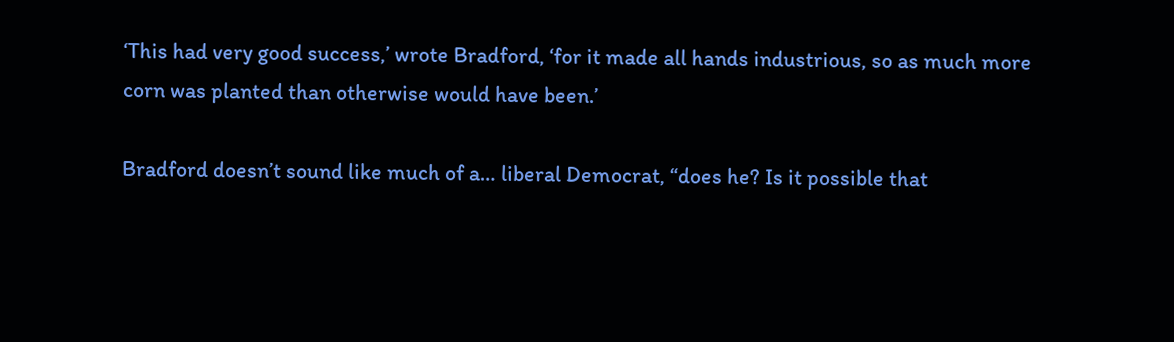‘This had very good success,’ wrote Bradford, ‘for it made all hands industrious, so as much more corn was planted than otherwise would have been.’

Bradford doesn’t sound like much of a… liberal Democrat, “does he? Is it possible that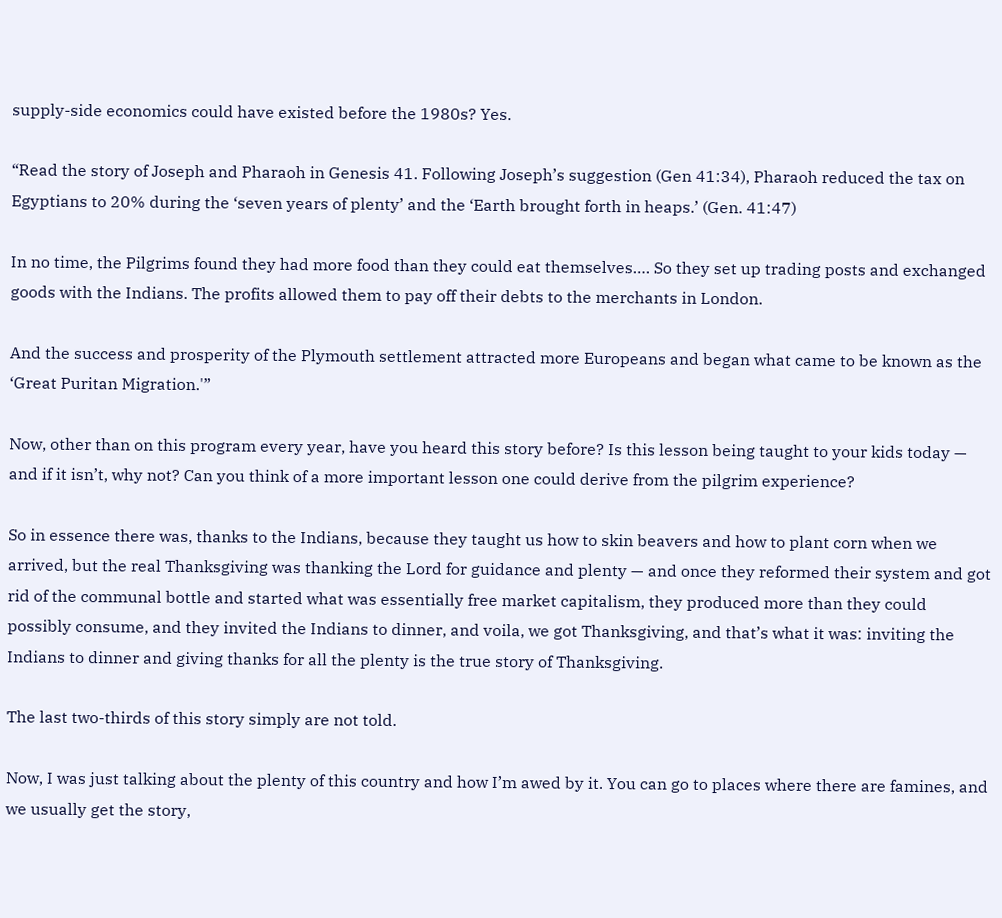supply-side economics could have existed before the 1980s? Yes.

“Read the story of Joseph and Pharaoh in Genesis 41. Following Joseph’s suggestion (Gen 41:34), Pharaoh reduced the tax on Egyptians to 20% during the ‘seven years of plenty’ and the ‘Earth brought forth in heaps.’ (Gen. 41:47)

In no time, the Pilgrims found they had more food than they could eat themselves…. So they set up trading posts and exchanged goods with the Indians. The profits allowed them to pay off their debts to the merchants in London.

And the success and prosperity of the Plymouth settlement attracted more Europeans and began what came to be known as the ‘Great Puritan Migration.'”

Now, other than on this program every year, have you heard this story before? Is this lesson being taught to your kids today — and if it isn’t, why not? Can you think of a more important lesson one could derive from the pilgrim experience?

So in essence there was, thanks to the Indians, because they taught us how to skin beavers and how to plant corn when we arrived, but the real Thanksgiving was thanking the Lord for guidance and plenty — and once they reformed their system and got rid of the communal bottle and started what was essentially free market capitalism, they produced more than they could possibly consume, and they invited the Indians to dinner, and voila, we got Thanksgiving, and that’s what it was: inviting the Indians to dinner and giving thanks for all the plenty is the true story of Thanksgiving.

The last two-thirds of this story simply are not told.

Now, I was just talking about the plenty of this country and how I’m awed by it. You can go to places where there are famines, and we usually get the story,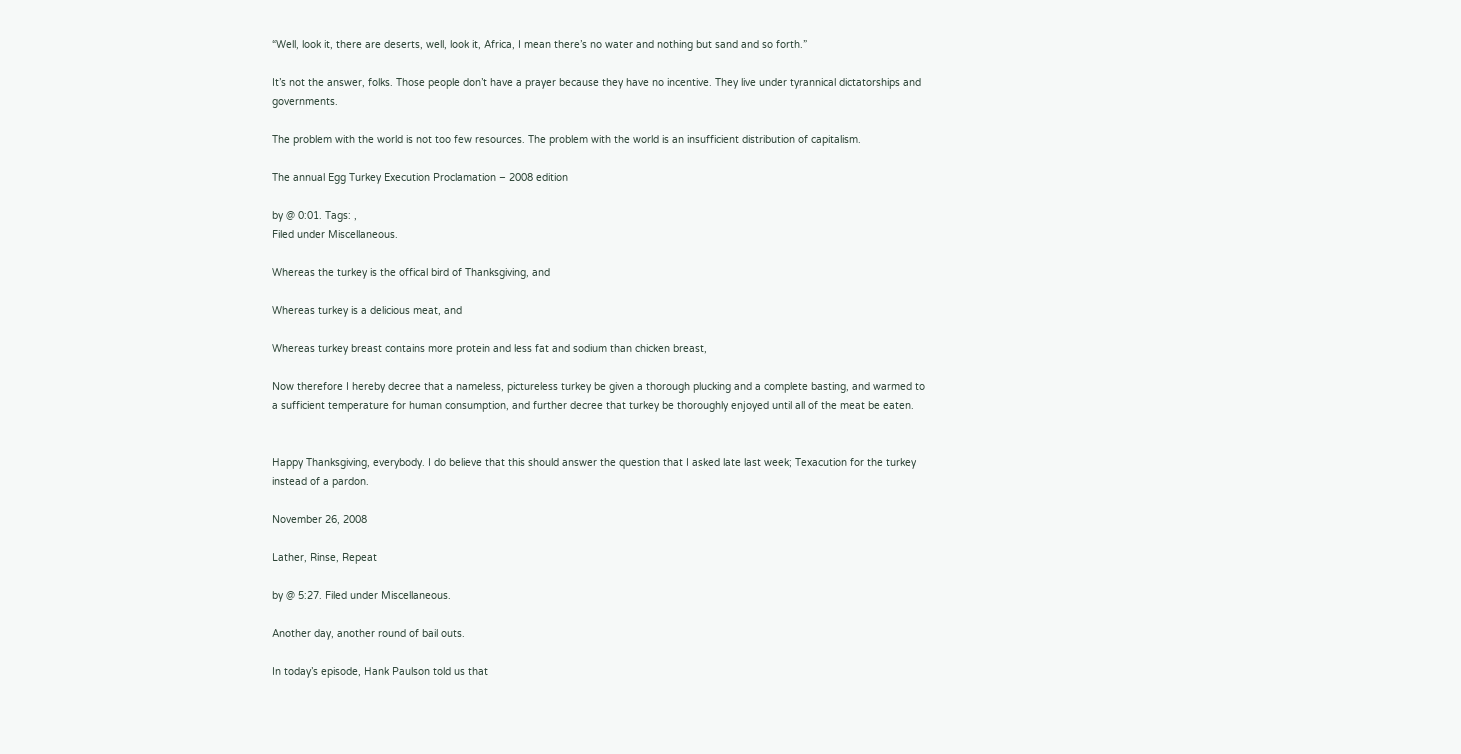“Well, look it, there are deserts, well, look it, Africa, I mean there’s no water and nothing but sand and so forth.”

It’s not the answer, folks. Those people don’t have a prayer because they have no incentive. They live under tyrannical dictatorships and governments.

The problem with the world is not too few resources. The problem with the world is an insufficient distribution of capitalism.

The annual Egg Turkey Execution Proclamation – 2008 edition

by @ 0:01. Tags: ,
Filed under Miscellaneous.

Whereas the turkey is the offical bird of Thanksgiving, and

Whereas turkey is a delicious meat, and

Whereas turkey breast contains more protein and less fat and sodium than chicken breast,

Now therefore I hereby decree that a nameless, pictureless turkey be given a thorough plucking and a complete basting, and warmed to a sufficient temperature for human consumption, and further decree that turkey be thoroughly enjoyed until all of the meat be eaten.


Happy Thanksgiving, everybody. I do believe that this should answer the question that I asked late last week; Texacution for the turkey instead of a pardon.

November 26, 2008

Lather, Rinse, Repeat

by @ 5:27. Filed under Miscellaneous.

Another day, another round of bail outs.

In today’s episode, Hank Paulson told us that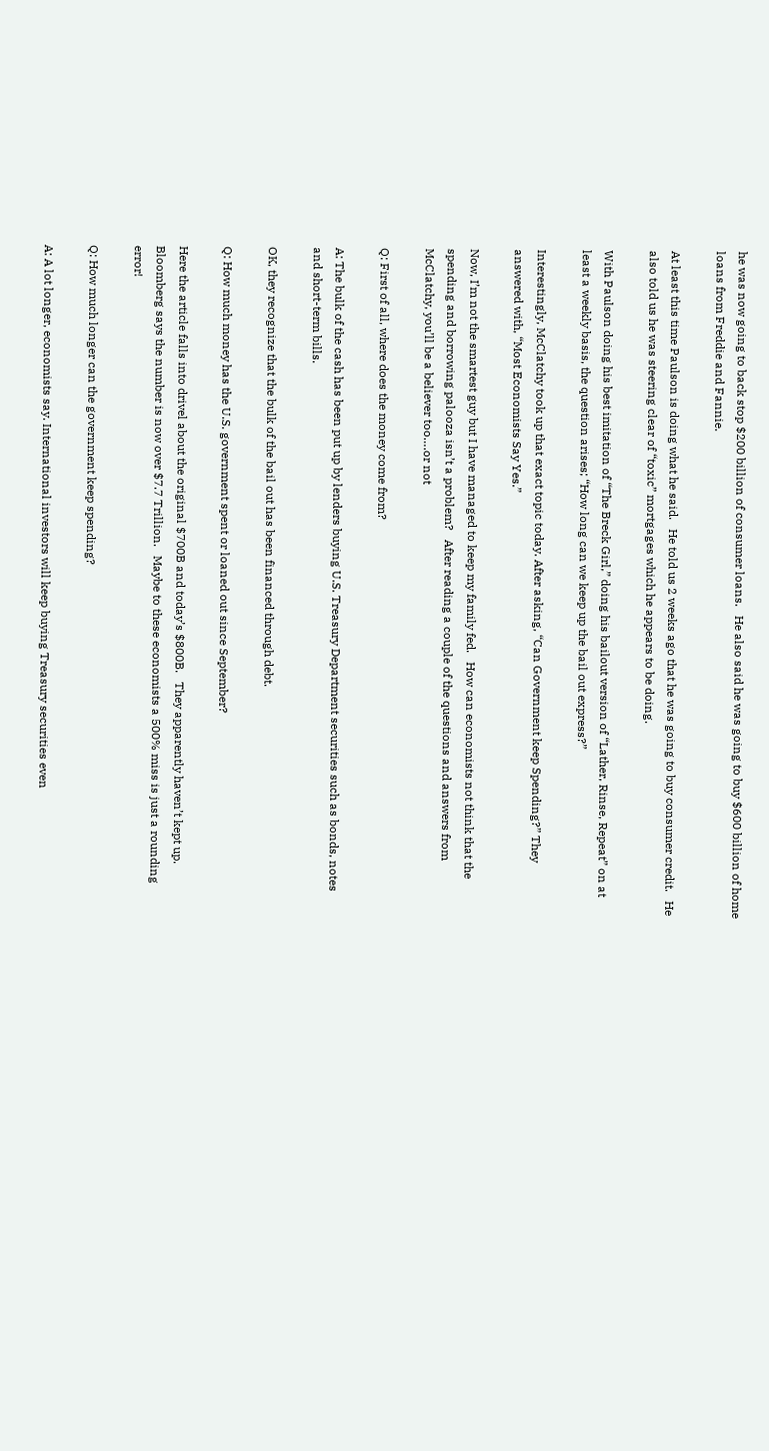he was now going to back stop $200 billion of consumer loans.   He also said he was going to buy $600 billion of home loans from Freddie and Fannie.

At least this time Paulson is doing what he said.   He told us 2 weeks ago that he was going to buy consumer credit.   He also told us he was steering clear of “toxic” mortgages which he appears to be doing.

With Paulson doing his best imitation of “The Breck Girl,” doing his bailout version of “Lather, Rinse, Repeat” on at least a weekly basis, the question arises; “How long can we keep up the bail out express?”

Interestingly, McClatchy took up that exact topic today. After asking, “Can Government keep Spending?” They answered with, “Most Economists Say Yes.”

Now, I’m not the smartest guy but I have managed to keep my family fed.   How can economists not think that the spending and borrowing palooza isn’t a problem?   After reading a couple of the questions and answers from McClatchy, you’ll be a believer too….or not

Q: First of all, where does the money come from?

A: The bulk of the cash has been put up by lenders buying U.S. Treasury Department securities such as bonds, notes and short-term bills.

OK, they recognize that the bulk of the bail out has been financed through debt.

Q: How much money has the U.S. government spent or loaned out since September?

Here the article falls into drivel about the original $700B and today’s $800B.   They apparently haven’t kept up.   Bloomberg says the number is now over $7.7 Trillion.   Maybe to these economists a 500% miss is just a rounding error!

Q: How much longer can the government keep spending?

A: A lot longer, economists say. International investors will keep buying Treasury securities even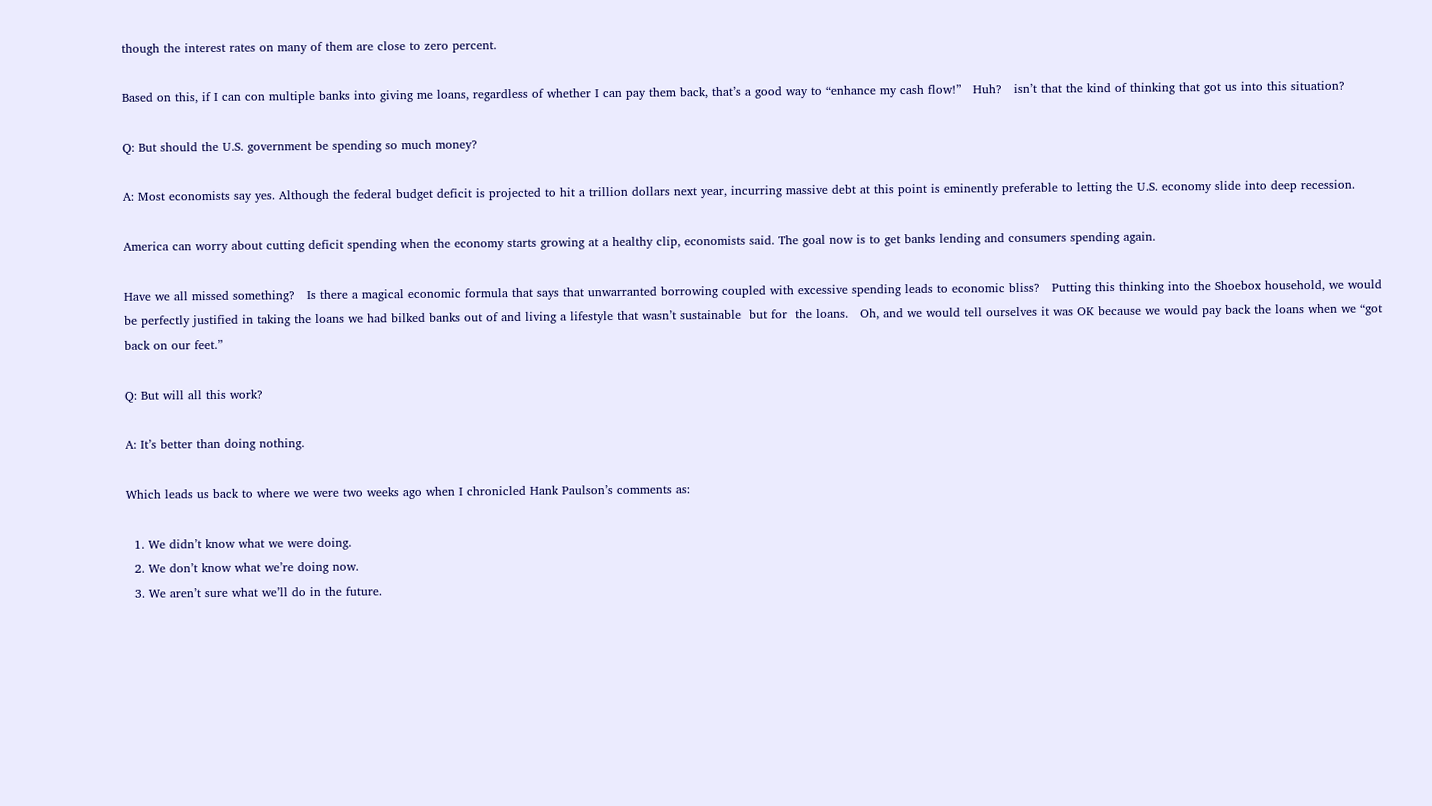though the interest rates on many of them are close to zero percent.

Based on this, if I can con multiple banks into giving me loans, regardless of whether I can pay them back, that’s a good way to “enhance my cash flow!”   Huh?   isn’t that the kind of thinking that got us into this situation?

Q: But should the U.S. government be spending so much money?

A: Most economists say yes. Although the federal budget deficit is projected to hit a trillion dollars next year, incurring massive debt at this point is eminently preferable to letting the U.S. economy slide into deep recession.

America can worry about cutting deficit spending when the economy starts growing at a healthy clip, economists said. The goal now is to get banks lending and consumers spending again.

Have we all missed something?   Is there a magical economic formula that says that unwarranted borrowing coupled with excessive spending leads to economic bliss?   Putting this thinking into the Shoebox household, we would be perfectly justified in taking the loans we had bilked banks out of and living a lifestyle that wasn’t sustainable  but for  the loans.   Oh, and we would tell ourselves it was OK because we would pay back the loans when we “got back on our feet.”

Q: But will all this work?

A: It’s better than doing nothing.

Which leads us back to where we were two weeks ago when I chronicled Hank Paulson’s comments as:

  1. We didn’t know what we were doing.
  2. We don’t know what we’re doing now.
  3. We aren’t sure what we’ll do in the future.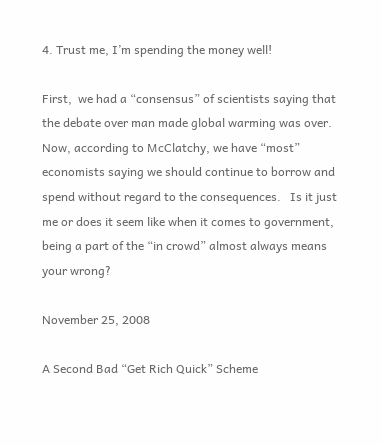4. Trust me, I’m spending the money well!

First,  we had a “consensus” of scientists saying that the debate over man made global warming was over.   Now, according to McClatchy, we have “most” economists saying we should continue to borrow and spend without regard to the consequences.   Is it just me or does it seem like when it comes to government, being a part of the “in crowd” almost always means your wrong?

November 25, 2008

A Second Bad “Get Rich Quick” Scheme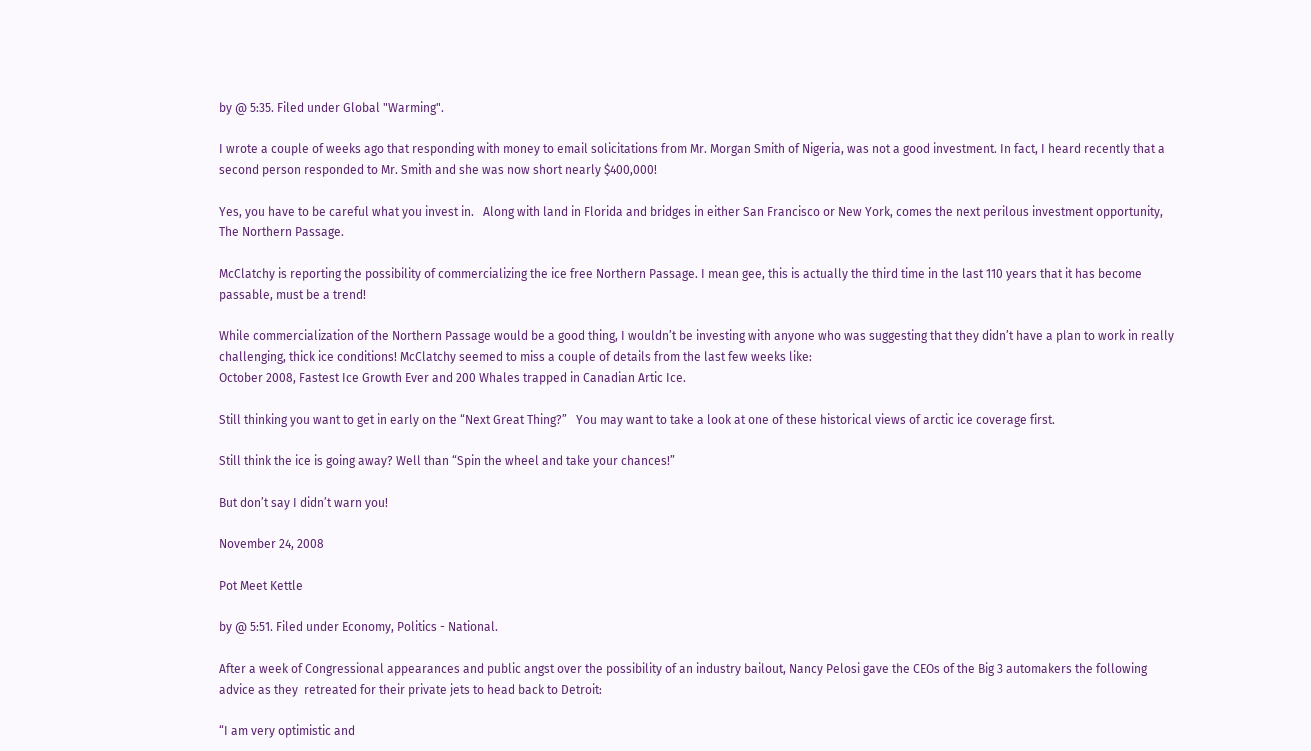by @ 5:35. Filed under Global "Warming".

I wrote a couple of weeks ago that responding with money to email solicitations from Mr. Morgan Smith of Nigeria, was not a good investment. In fact, I heard recently that a second person responded to Mr. Smith and she was now short nearly $400,000!

Yes, you have to be careful what you invest in.   Along with land in Florida and bridges in either San Francisco or New York, comes the next perilous investment opportunity, The Northern Passage.

McClatchy is reporting the possibility of commercializing the ice free Northern Passage. I mean gee, this is actually the third time in the last 110 years that it has become passable, must be a trend!

While commercialization of the Northern Passage would be a good thing, I wouldn’t be investing with anyone who was suggesting that they didn’t have a plan to work in really challenging, thick ice conditions! McClatchy seemed to miss a couple of details from the last few weeks like:
October 2008, Fastest Ice Growth Ever and 200 Whales trapped in Canadian Artic Ice.

Still thinking you want to get in early on the “Next Great Thing?”   You may want to take a look at one of these historical views of arctic ice coverage first.

Still think the ice is going away? Well than “Spin the wheel and take your chances!”

But don’t say I didn’t warn you!

November 24, 2008

Pot Meet Kettle

by @ 5:51. Filed under Economy, Politics - National.

After a week of Congressional appearances and public angst over the possibility of an industry bailout, Nancy Pelosi gave the CEOs of the Big 3 automakers the following advice as they  retreated for their private jets to head back to Detroit:

“I am very optimistic and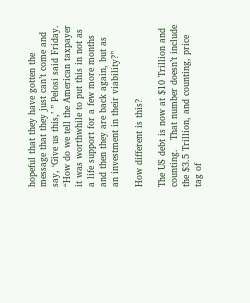hopeful that they have gotten the message that they just can’t come and say, ‘Give us this,’ ” Pelosi said Friday. “How do we tell the American taxpayer it was worthwhile to put this in not as a life support for a few more months and then they are back again, but as an investment in their viability?”

How different is this?

The US debt is now at $10 Trillion and counting.   That number doesn’t include the $3.5 Trillion, and counting, price tag of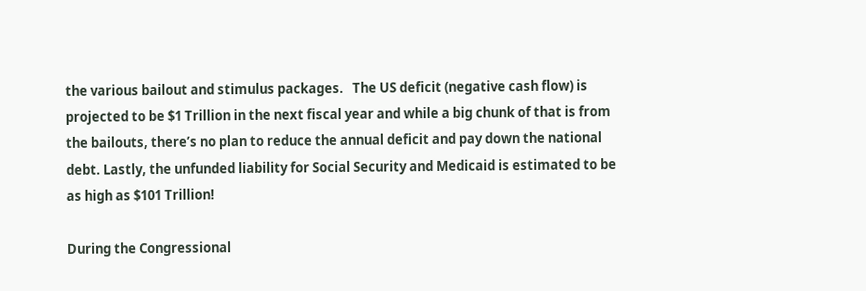the various bailout and stimulus packages.   The US deficit (negative cash flow) is projected to be $1 Trillion in the next fiscal year and while a big chunk of that is from the bailouts, there’s no plan to reduce the annual deficit and pay down the national debt. Lastly, the unfunded liability for Social Security and Medicaid is estimated to be as high as $101 Trillion!

During the Congressional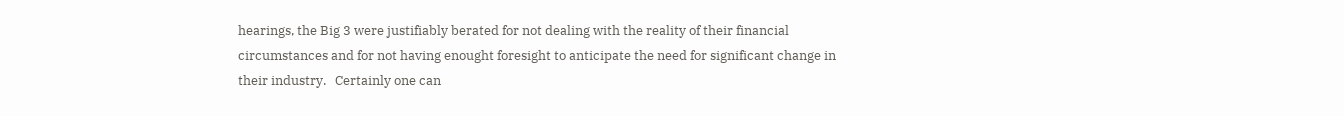hearings, the Big 3 were justifiably berated for not dealing with the reality of their financial circumstances and for not having enought foresight to anticipate the need for significant change in their industry.   Certainly one can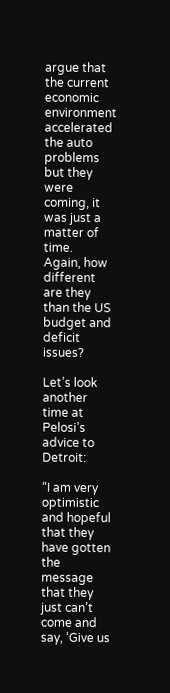argue that the current economic environment accelerated the auto problems but they were coming, it was just a matter of time.   Again, how different are they than the US budget and deficit issues?

Let’s look another time at Pelosi’s advice to Detroit:

“I am very optimistic and hopeful that they have gotten the message that they just can’t come and say, ‘Give us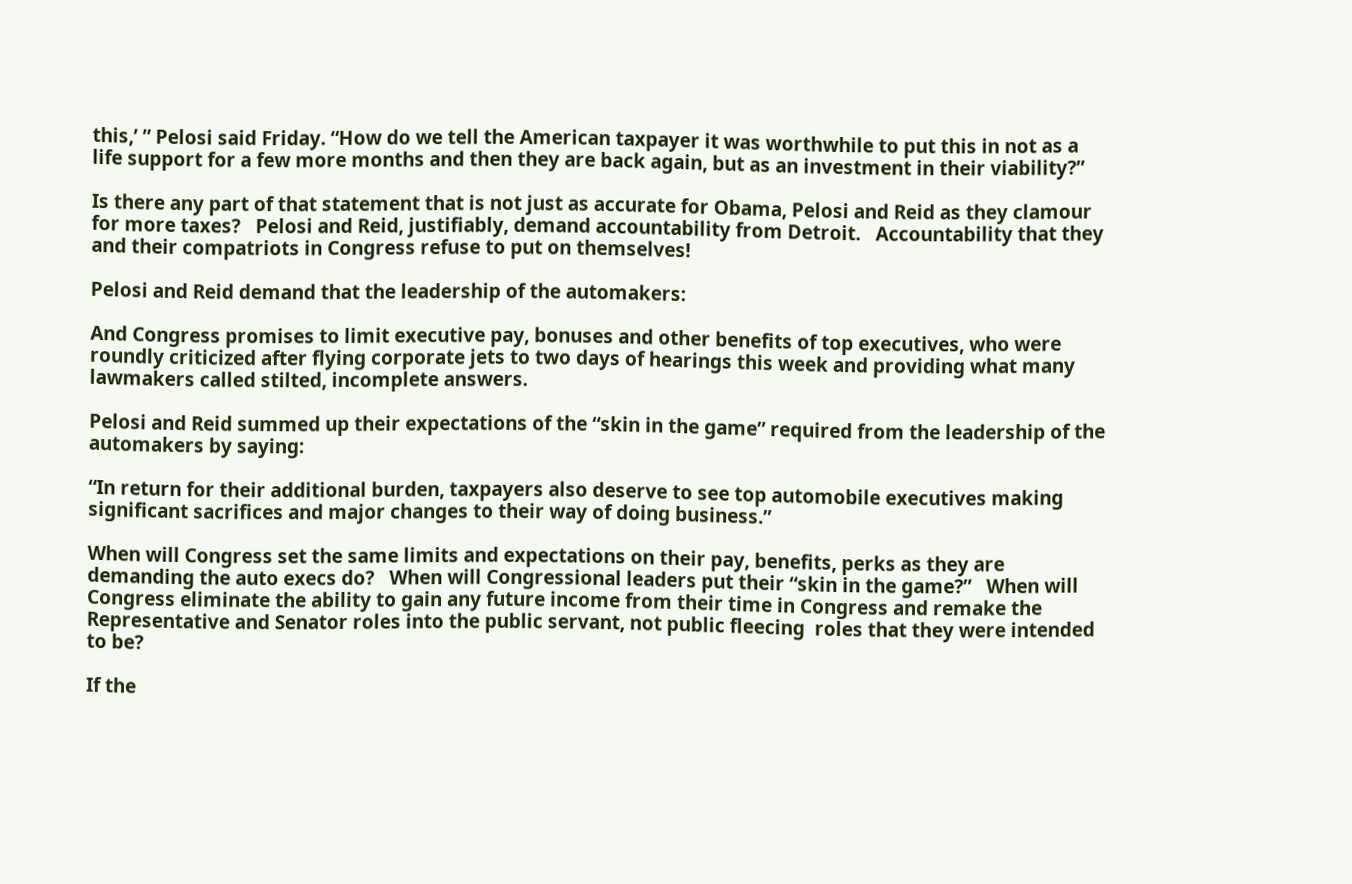this,’ ” Pelosi said Friday. “How do we tell the American taxpayer it was worthwhile to put this in not as a life support for a few more months and then they are back again, but as an investment in their viability?”

Is there any part of that statement that is not just as accurate for Obama, Pelosi and Reid as they clamour for more taxes?   Pelosi and Reid, justifiably, demand accountability from Detroit.   Accountability that they and their compatriots in Congress refuse to put on themselves!

Pelosi and Reid demand that the leadership of the automakers:

And Congress promises to limit executive pay, bonuses and other benefits of top executives, who were roundly criticized after flying corporate jets to two days of hearings this week and providing what many lawmakers called stilted, incomplete answers.

Pelosi and Reid summed up their expectations of the “skin in the game” required from the leadership of the automakers by saying:

“In return for their additional burden, taxpayers also deserve to see top automobile executives making significant sacrifices and major changes to their way of doing business.”

When will Congress set the same limits and expectations on their pay, benefits, perks as they are demanding the auto execs do?   When will Congressional leaders put their “skin in the game?”   When will Congress eliminate the ability to gain any future income from their time in Congress and remake the Representative and Senator roles into the public servant, not public fleecing  roles that they were intended to be?

If the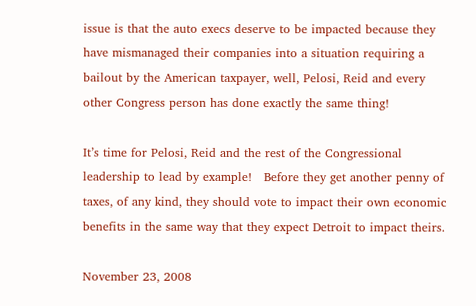issue is that the auto execs deserve to be impacted because they have mismanaged their companies into a situation requiring a bailout by the American taxpayer, well, Pelosi, Reid and every other Congress person has done exactly the same thing!

It’s time for Pelosi, Reid and the rest of the Congressional leadership to lead by example!   Before they get another penny of taxes, of any kind, they should vote to impact their own economic benefits in the same way that they expect Detroit to impact theirs.

November 23, 2008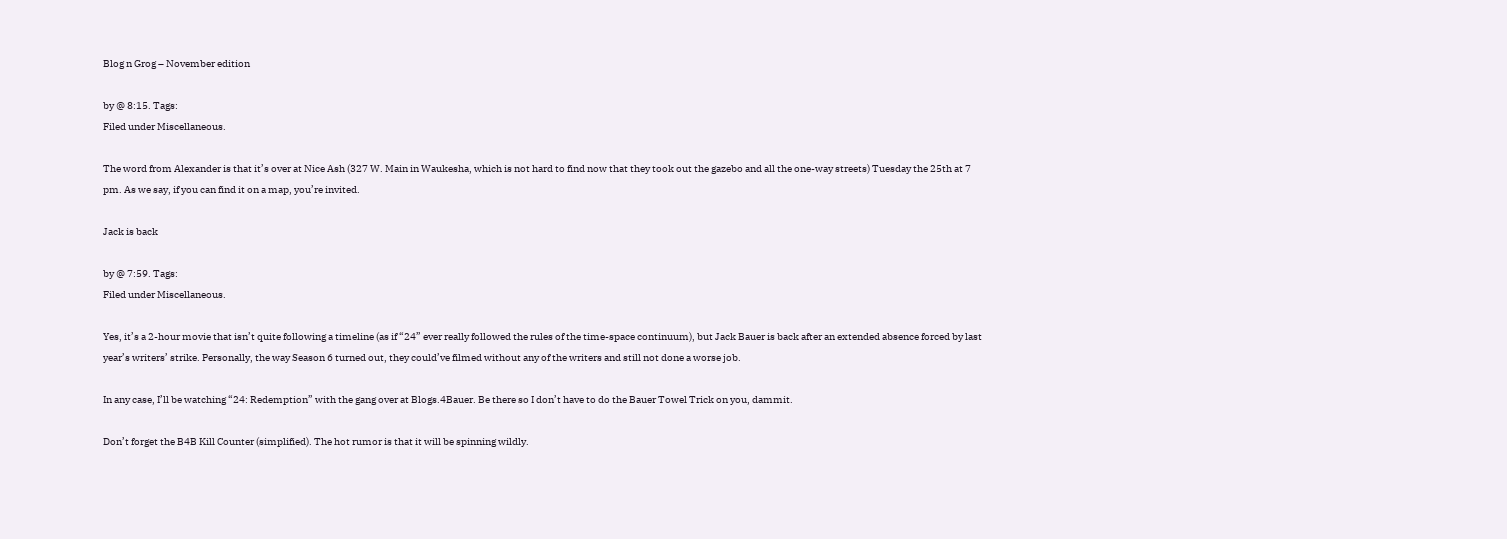Blog n Grog – November edition

by @ 8:15. Tags:
Filed under Miscellaneous.

The word from Alexander is that it’s over at Nice Ash (327 W. Main in Waukesha, which is not hard to find now that they took out the gazebo and all the one-way streets) Tuesday the 25th at 7 pm. As we say, if you can find it on a map, you’re invited.

Jack is back

by @ 7:59. Tags:
Filed under Miscellaneous.

Yes, it’s a 2-hour movie that isn’t quite following a timeline (as if “24” ever really followed the rules of the time-space continuum), but Jack Bauer is back after an extended absence forced by last year’s writers’ strike. Personally, the way Season 6 turned out, they could’ve filmed without any of the writers and still not done a worse job.

In any case, I’ll be watching “24: Redemption” with the gang over at Blogs.4Bauer. Be there so I don’t have to do the Bauer Towel Trick on you, dammit.

Don’t forget the B4B Kill Counter (simplified). The hot rumor is that it will be spinning wildly.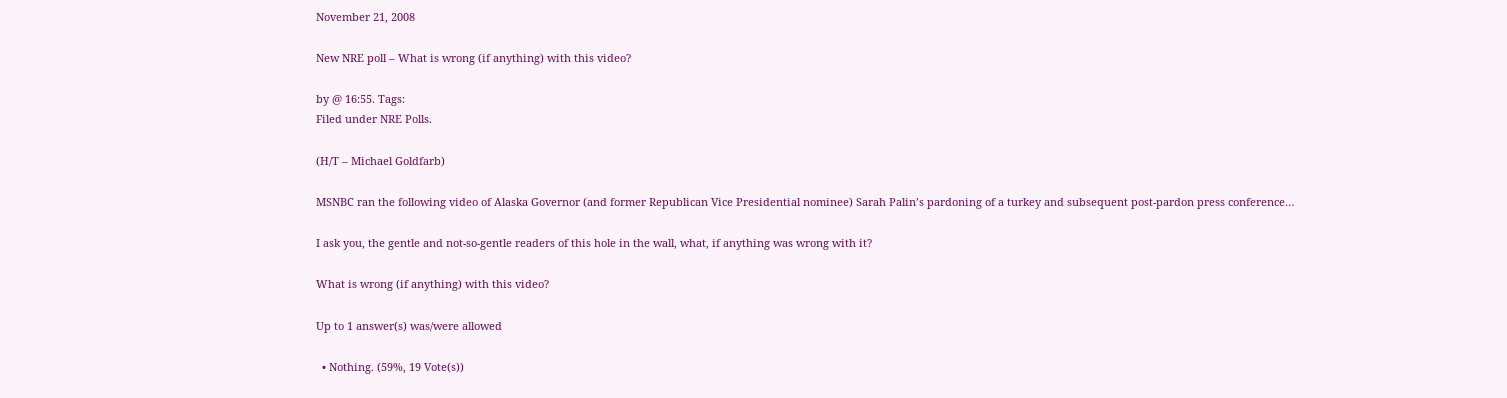November 21, 2008

New NRE poll – What is wrong (if anything) with this video?

by @ 16:55. Tags:
Filed under NRE Polls.

(H/T – Michael Goldfarb)

MSNBC ran the following video of Alaska Governor (and former Republican Vice Presidential nominee) Sarah Palin’s pardoning of a turkey and subsequent post-pardon press conference…

I ask you, the gentle and not-so-gentle readers of this hole in the wall, what, if anything was wrong with it?

What is wrong (if anything) with this video?

Up to 1 answer(s) was/were allowed

  • Nothing. (59%, 19 Vote(s))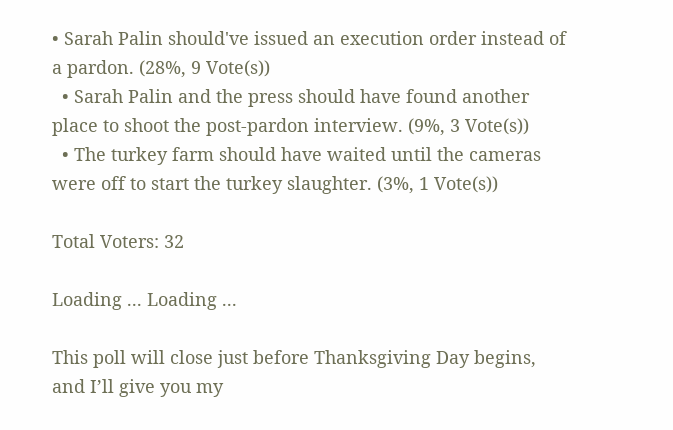• Sarah Palin should've issued an execution order instead of a pardon. (28%, 9 Vote(s))
  • Sarah Palin and the press should have found another place to shoot the post-pardon interview. (9%, 3 Vote(s))
  • The turkey farm should have waited until the cameras were off to start the turkey slaughter. (3%, 1 Vote(s))

Total Voters: 32

Loading ... Loading ...

This poll will close just before Thanksgiving Day begins, and I’ll give you my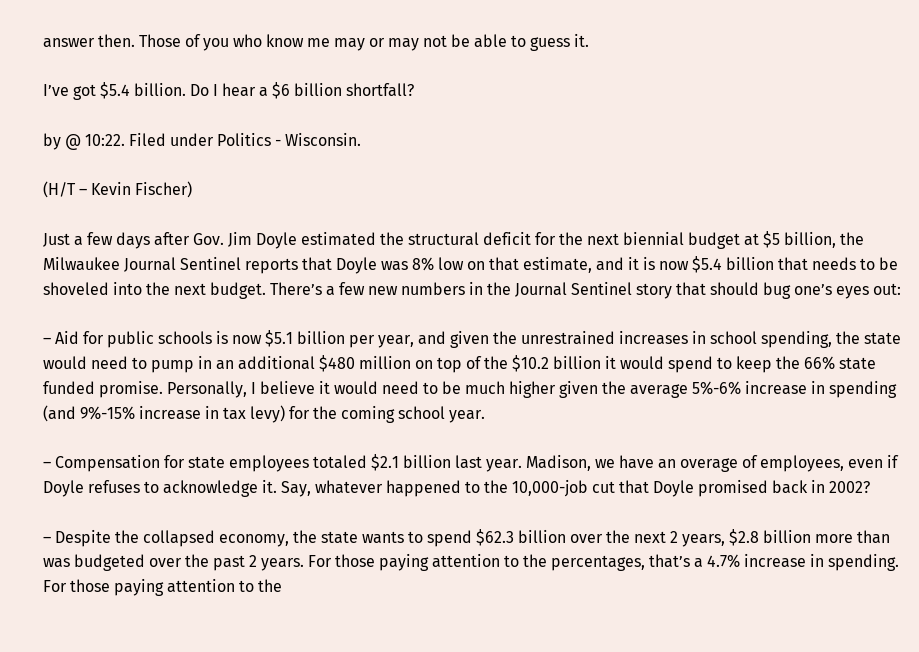answer then. Those of you who know me may or may not be able to guess it.

I’ve got $5.4 billion. Do I hear a $6 billion shortfall?

by @ 10:22. Filed under Politics - Wisconsin.

(H/T – Kevin Fischer)

Just a few days after Gov. Jim Doyle estimated the structural deficit for the next biennial budget at $5 billion, the Milwaukee Journal Sentinel reports that Doyle was 8% low on that estimate, and it is now $5.4 billion that needs to be shoveled into the next budget. There’s a few new numbers in the Journal Sentinel story that should bug one’s eyes out:

– Aid for public schools is now $5.1 billion per year, and given the unrestrained increases in school spending, the state would need to pump in an additional $480 million on top of the $10.2 billion it would spend to keep the 66% state funded promise. Personally, I believe it would need to be much higher given the average 5%-6% increase in spending (and 9%-15% increase in tax levy) for the coming school year.

– Compensation for state employees totaled $2.1 billion last year. Madison, we have an overage of employees, even if Doyle refuses to acknowledge it. Say, whatever happened to the 10,000-job cut that Doyle promised back in 2002?

– Despite the collapsed economy, the state wants to spend $62.3 billion over the next 2 years, $2.8 billion more than was budgeted over the past 2 years. For those paying attention to the percentages, that’s a 4.7% increase in spending. For those paying attention to the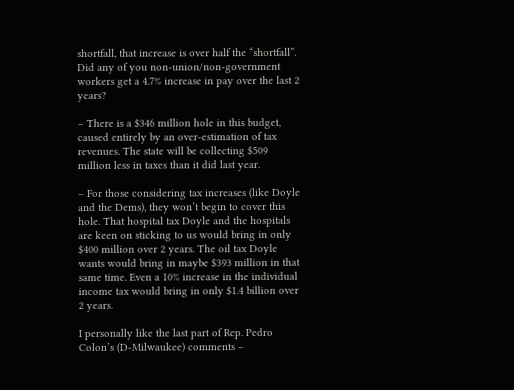shortfall, that increase is over half the “shortfall”. Did any of you non-union/non-government workers get a 4.7% increase in pay over the last 2 years?

– There is a $346 million hole in this budget, caused entirely by an over-estimation of tax revenues. The state will be collecting $509 million less in taxes than it did last year.

– For those considering tax increases (like Doyle and the Dems), they won’t begin to cover this hole. That hospital tax Doyle and the hospitals are keen on sticking to us would bring in only $400 million over 2 years. The oil tax Doyle wants would bring in maybe $393 million in that same time. Even a 10% increase in the individual income tax would bring in only $1.4 billion over 2 years.

I personally like the last part of Rep. Pedro Colon’s (D-Milwaukee) comments –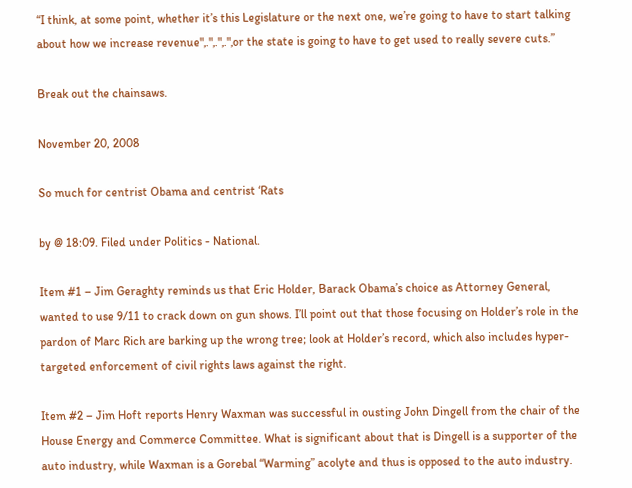“I think, at some point, whether it’s this Legislature or the next one, we’re going to have to start talking about how we increase revenue"‚."‚."‚."‚or the state is going to have to get used to really severe cuts.”

Break out the chainsaws.

November 20, 2008

So much for centrist Obama and centrist ‘Rats

by @ 18:09. Filed under Politics - National.

Item #1 – Jim Geraghty reminds us that Eric Holder, Barack Obama’s choice as Attorney General, wanted to use 9/11 to crack down on gun shows. I’ll point out that those focusing on Holder’s role in the pardon of Marc Rich are barking up the wrong tree; look at Holder’s record, which also includes hyper-targeted enforcement of civil rights laws against the right.

Item #2 – Jim Hoft reports Henry Waxman was successful in ousting John Dingell from the chair of the House Energy and Commerce Committee. What is significant about that is Dingell is a supporter of the auto industry, while Waxman is a Gorebal “Warming” acolyte and thus is opposed to the auto industry.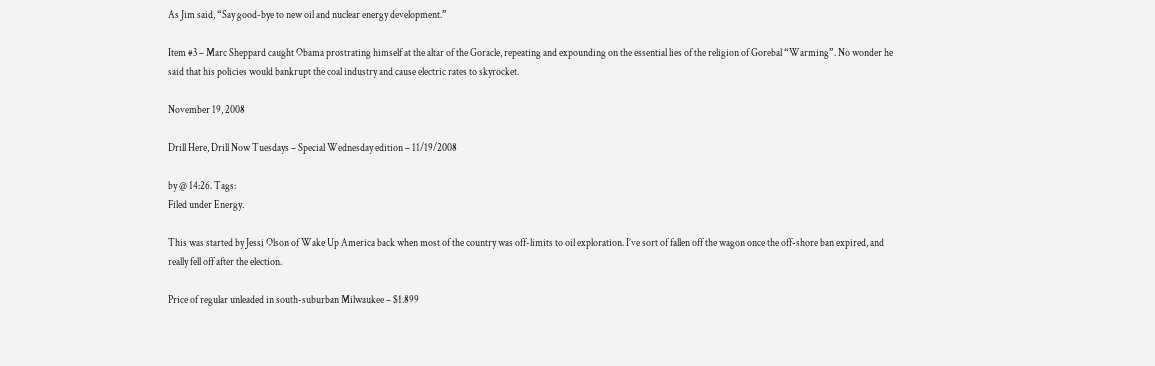As Jim said, “Say good-bye to new oil and nuclear energy development.”

Item #3 – Marc Sheppard caught Obama prostrating himself at the altar of the Goracle, repeating and expounding on the essential lies of the religion of Gorebal “Warming”. No wonder he said that his policies would bankrupt the coal industry and cause electric rates to skyrocket.

November 19, 2008

Drill Here, Drill Now Tuesdays – Special Wednesday edition – 11/19/2008

by @ 14:26. Tags:
Filed under Energy.

This was started by Jessi Olson of Wake Up America back when most of the country was off-limits to oil exploration. I’ve sort of fallen off the wagon once the off-shore ban expired, and really fell off after the election.

Price of regular unleaded in south-suburban Milwaukee – $1.899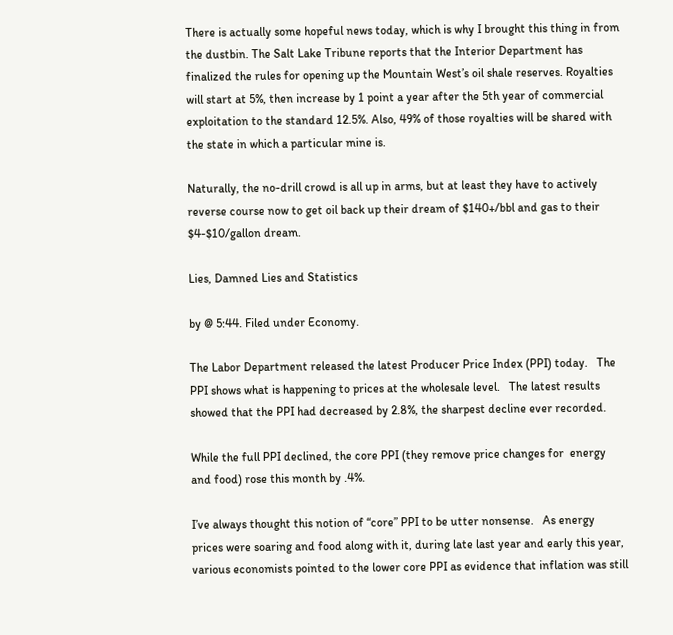There is actually some hopeful news today, which is why I brought this thing in from the dustbin. The Salt Lake Tribune reports that the Interior Department has finalized the rules for opening up the Mountain West’s oil shale reserves. Royalties will start at 5%, then increase by 1 point a year after the 5th year of commercial exploitation to the standard 12.5%. Also, 49% of those royalties will be shared with the state in which a particular mine is.

Naturally, the no-drill crowd is all up in arms, but at least they have to actively reverse course now to get oil back up their dream of $140+/bbl and gas to their $4-$10/gallon dream.

Lies, Damned Lies and Statistics

by @ 5:44. Filed under Economy.

The Labor Department released the latest Producer Price Index (PPI) today.   The PPI shows what is happening to prices at the wholesale level.   The latest results showed that the PPI had decreased by 2.8%, the sharpest decline ever recorded.

While the full PPI declined, the core PPI (they remove price changes for  energy and food) rose this month by .4%.

I’ve always thought this notion of “core” PPI to be utter nonsense.   As energy prices were soaring and food along with it, during late last year and early this year, various economists pointed to the lower core PPI as evidence that inflation was still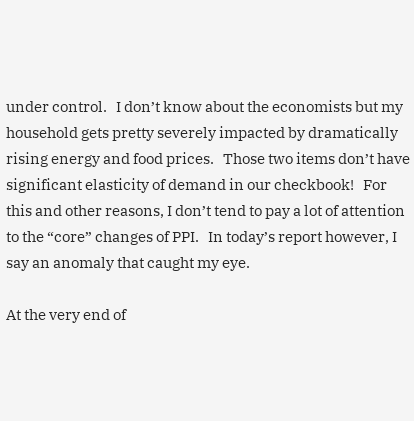under control.   I don’t know about the economists but my household gets pretty severely impacted by dramatically rising energy and food prices.   Those two items don’t have significant elasticity of demand in our checkbook!   For this and other reasons, I don’t tend to pay a lot of attention to the “core” changes of PPI.   In today’s report however, I say an anomaly that caught my eye.

At the very end of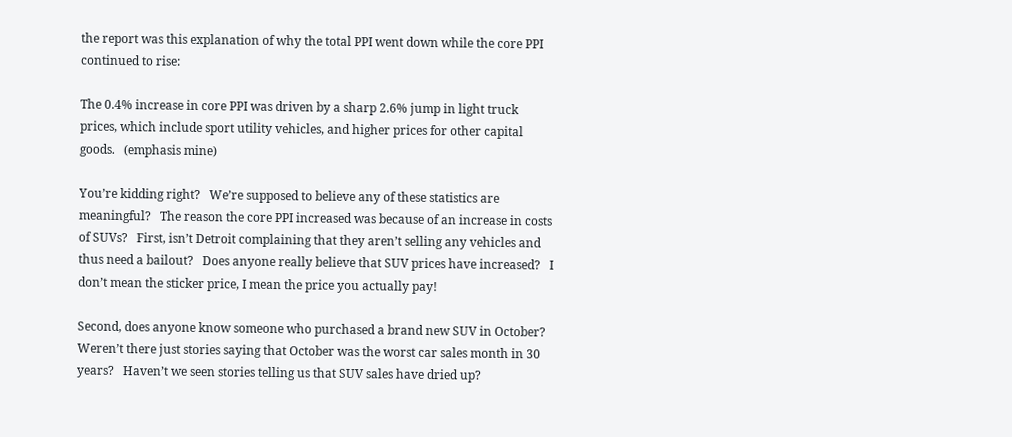the report was this explanation of why the total PPI went down while the core PPI continued to rise:

The 0.4% increase in core PPI was driven by a sharp 2.6% jump in light truck prices, which include sport utility vehicles, and higher prices for other capital goods.   (emphasis mine)

You’re kidding right?   We’re supposed to believe any of these statistics are meaningful?   The reason the core PPI increased was because of an increase in costs of SUVs?   First, isn’t Detroit complaining that they aren’t selling any vehicles and thus need a bailout?   Does anyone really believe that SUV prices have increased?   I don’t mean the sticker price, I mean the price you actually pay!

Second, does anyone know someone who purchased a brand new SUV in October?   Weren’t there just stories saying that October was the worst car sales month in 30 years?   Haven’t we seen stories telling us that SUV sales have dried up?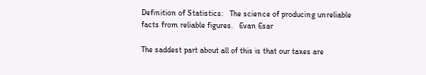Definition of Statistics:   The science of producing unreliable facts from reliable figures.   Evan Esar

The saddest part about all of this is that our taxes are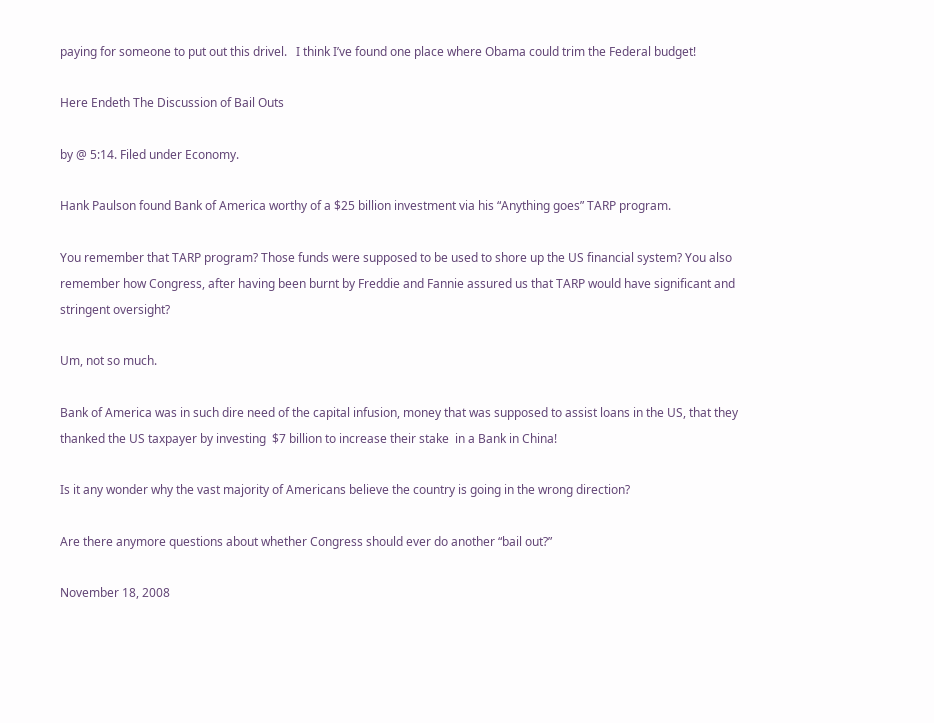paying for someone to put out this drivel.   I think I’ve found one place where Obama could trim the Federal budget!

Here Endeth The Discussion of Bail Outs

by @ 5:14. Filed under Economy.

Hank Paulson found Bank of America worthy of a $25 billion investment via his “Anything goes” TARP program.

You remember that TARP program? Those funds were supposed to be used to shore up the US financial system? You also remember how Congress, after having been burnt by Freddie and Fannie assured us that TARP would have significant and stringent oversight?

Um, not so much.

Bank of America was in such dire need of the capital infusion, money that was supposed to assist loans in the US, that they thanked the US taxpayer by investing  $7 billion to increase their stake  in a Bank in China!

Is it any wonder why the vast majority of Americans believe the country is going in the wrong direction?

Are there anymore questions about whether Congress should ever do another “bail out?”

November 18, 2008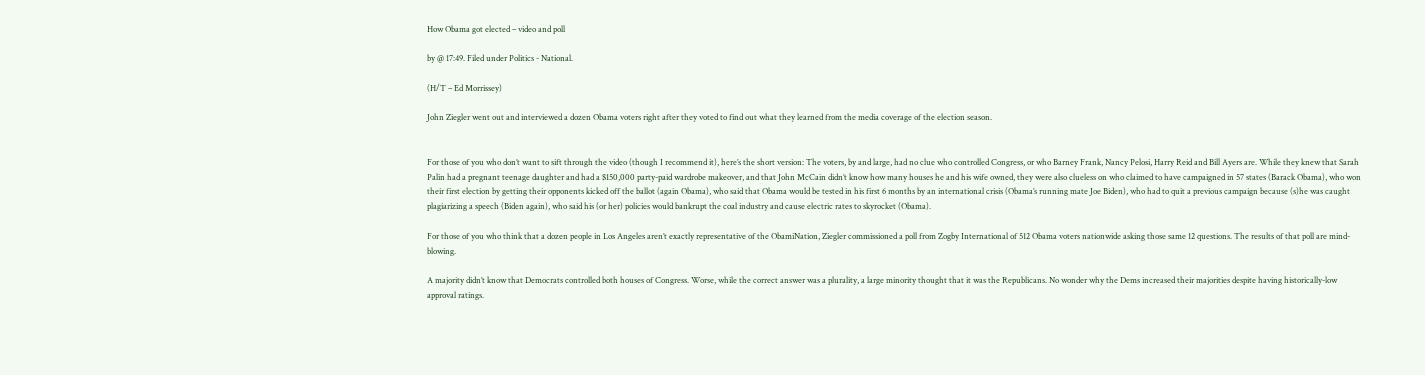How Obama got elected – video and poll

by @ 17:49. Filed under Politics - National.

(H/T – Ed Morrissey)

John Ziegler went out and interviewed a dozen Obama voters right after they voted to find out what they learned from the media coverage of the election season.


For those of you who don’t want to sift through the video (though I recommend it), here’s the short version: The voters, by and large, had no clue who controlled Congress, or who Barney Frank, Nancy Pelosi, Harry Reid and Bill Ayers are. While they knew that Sarah Palin had a pregnant teenage daughter and had a $150,000 party-paid wardrobe makeover, and that John McCain didn’t know how many houses he and his wife owned, they were also clueless on who claimed to have campaigned in 57 states (Barack Obama), who won their first election by getting their opponents kicked off the ballot (again Obama), who said that Obama would be tested in his first 6 months by an international crisis (Obama’s running mate Joe Biden), who had to quit a previous campaign because (s)he was caught plagiarizing a speech (Biden again), who said his (or her) policies would bankrupt the coal industry and cause electric rates to skyrocket (Obama).

For those of you who think that a dozen people in Los Angeles aren’t exactly representative of the ObamiNation, Ziegler commissioned a poll from Zogby International of 512 Obama voters nationwide asking those same 12 questions. The results of that poll are mind-blowing.

A majority didn’t know that Democrats controlled both houses of Congress. Worse, while the correct answer was a plurality, a large minority thought that it was the Republicans. No wonder why the Dems increased their majorities despite having historically-low approval ratings.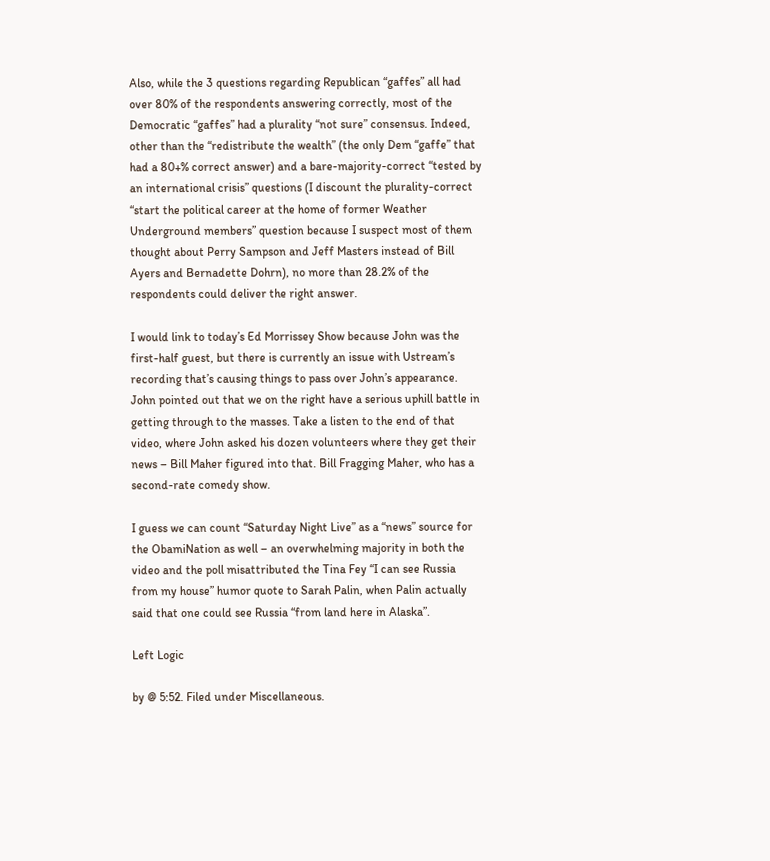Also, while the 3 questions regarding Republican “gaffes” all had over 80% of the respondents answering correctly, most of the Democratic “gaffes” had a plurality “not sure” consensus. Indeed, other than the “redistribute the wealth” (the only Dem “gaffe” that had a 80+% correct answer) and a bare-majority-correct “tested by an international crisis” questions (I discount the plurality-correct “start the political career at the home of former Weather Underground members” question because I suspect most of them thought about Perry Sampson and Jeff Masters instead of Bill Ayers and Bernadette Dohrn), no more than 28.2% of the respondents could deliver the right answer.

I would link to today’s Ed Morrissey Show because John was the first-half guest, but there is currently an issue with Ustream’s recording that’s causing things to pass over John’s appearance. John pointed out that we on the right have a serious uphill battle in getting through to the masses. Take a listen to the end of that video, where John asked his dozen volunteers where they get their news – Bill Maher figured into that. Bill Fragging Maher, who has a second-rate comedy show.

I guess we can count “Saturday Night Live” as a “news” source for the ObamiNation as well – an overwhelming majority in both the video and the poll misattributed the Tina Fey “I can see Russia from my house” humor quote to Sarah Palin, when Palin actually said that one could see Russia “from land here in Alaska”.

Left Logic

by @ 5:52. Filed under Miscellaneous.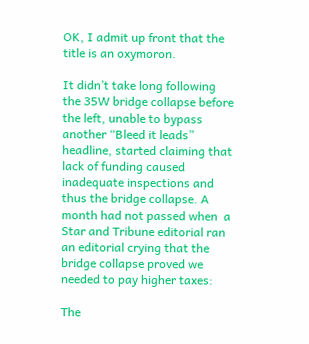OK, I admit up front that the title is an oxymoron.

It didn’t take long following the 35W bridge collapse before the left, unable to bypass another “Bleed it leads” headline, started claiming that lack of funding caused inadequate inspections and thus the bridge collapse. A month had not passed when  a Star and Tribune editorial ran an editorial crying that the bridge collapse proved we needed to pay higher taxes:

The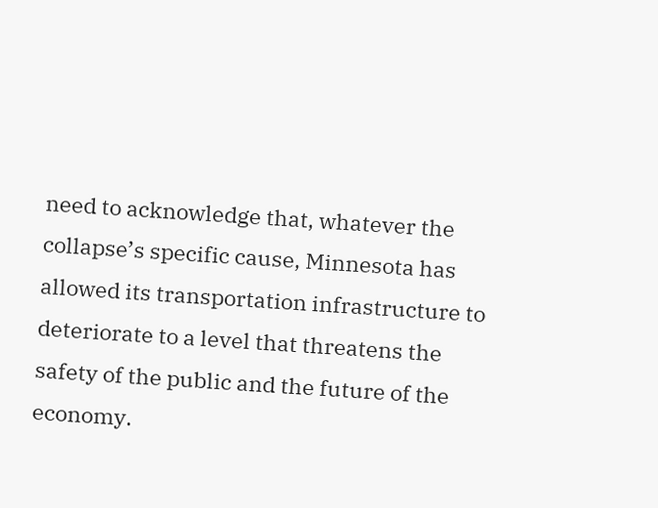need to acknowledge that, whatever the collapse’s specific cause, Minnesota has allowed its transportation infrastructure to deteriorate to a level that threatens the safety of the public and the future of the economy.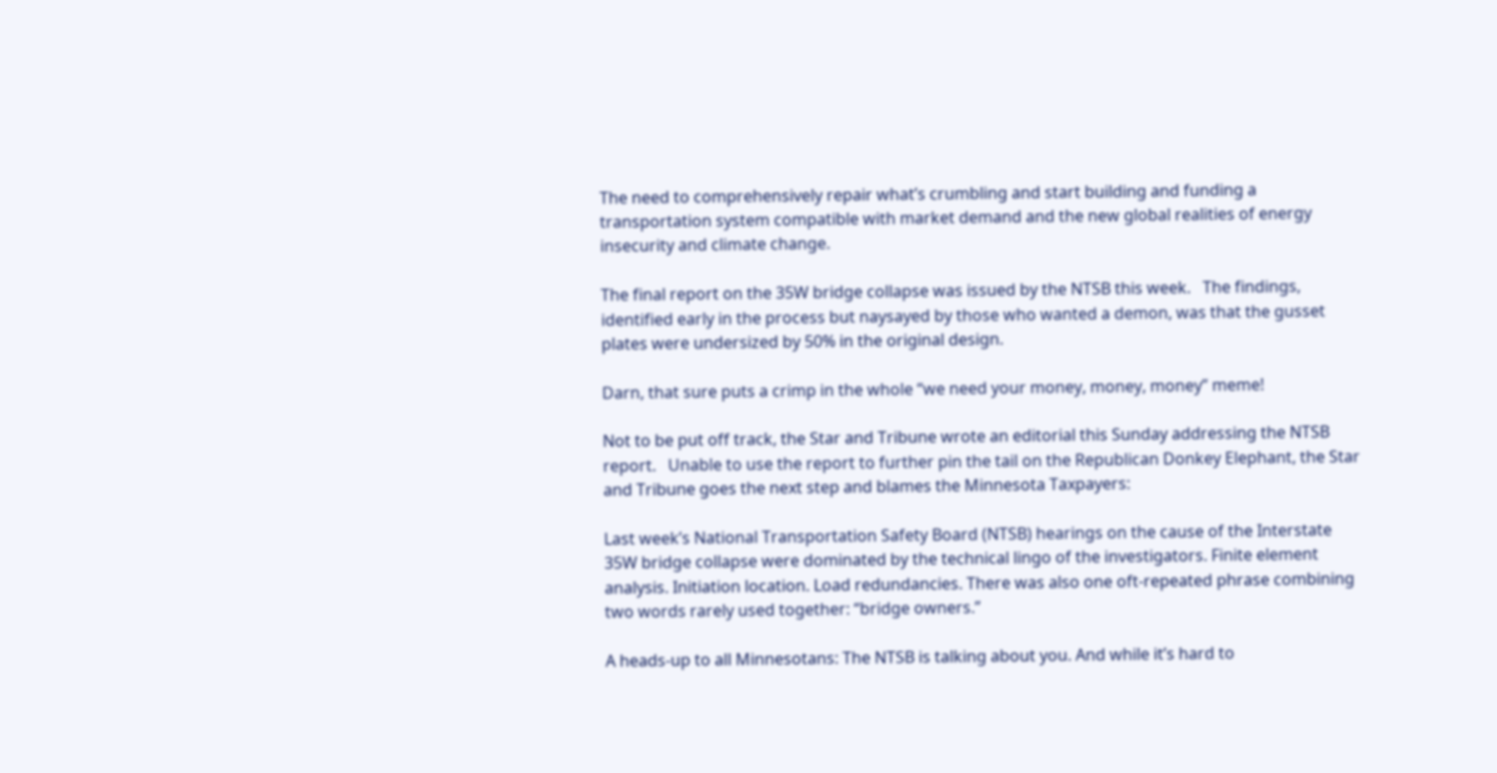The need to comprehensively repair what’s crumbling and start building and funding a transportation system compatible with market demand and the new global realities of energy insecurity and climate change.

The final report on the 35W bridge collapse was issued by the NTSB this week.   The findings, identified early in the process but naysayed by those who wanted a demon, was that the gusset plates were undersized by 50% in the original design.

Darn, that sure puts a crimp in the whole “we need your money, money, money” meme!

Not to be put off track, the Star and Tribune wrote an editorial this Sunday addressing the NTSB report.   Unable to use the report to further pin the tail on the Republican Donkey Elephant, the Star and Tribune goes the next step and blames the Minnesota Taxpayers:

Last week’s National Transportation Safety Board (NTSB) hearings on the cause of the Interstate 35W bridge collapse were dominated by the technical lingo of the investigators. Finite element analysis. Initiation location. Load redundancies. There was also one oft-repeated phrase combining two words rarely used together: “bridge owners.”

A heads-up to all Minnesotans: The NTSB is talking about you. And while it’s hard to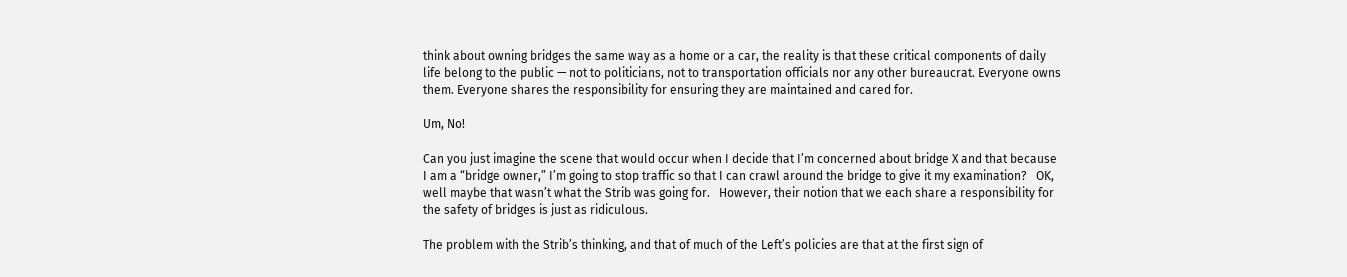think about owning bridges the same way as a home or a car, the reality is that these critical components of daily life belong to the public — not to politicians, not to transportation officials nor any other bureaucrat. Everyone owns them. Everyone shares the responsibility for ensuring they are maintained and cared for.

Um, No!

Can you just imagine the scene that would occur when I decide that I’m concerned about bridge X and that because I am a “bridge owner,” I’m going to stop traffic so that I can crawl around the bridge to give it my examination?   OK, well maybe that wasn’t what the Strib was going for.   However, their notion that we each share a responsibility for the safety of bridges is just as ridiculous.

The problem with the Strib’s thinking, and that of much of the Left’s policies are that at the first sign of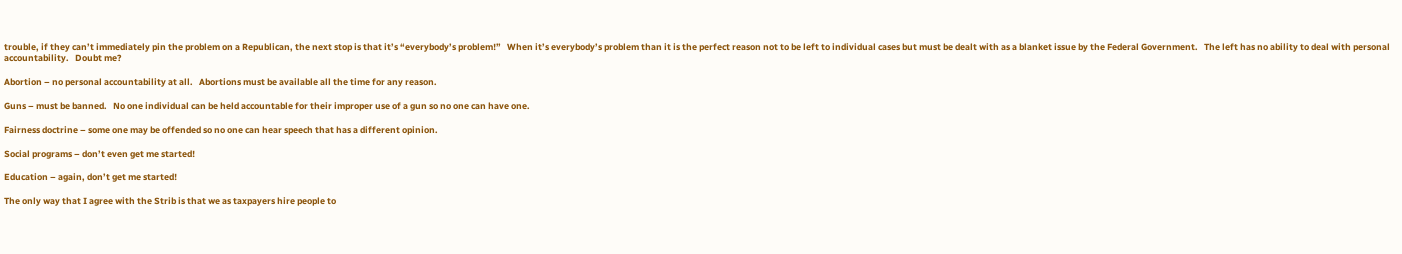trouble, if they can’t immediately pin the problem on a Republican, the next stop is that it’s “everybody’s problem!”   When it’s everybody’s problem than it is the perfect reason not to be left to individual cases but must be dealt with as a blanket issue by the Federal Government.   The left has no ability to deal with personal accountability.   Doubt me?

Abortion – no personal accountability at all.   Abortions must be available all the time for any reason.

Guns – must be banned.   No one individual can be held accountable for their improper use of a gun so no one can have one.

Fairness doctrine – some one may be offended so no one can hear speech that has a different opinion.

Social programs – don’t even get me started!

Education – again, don’t get me started!

The only way that I agree with the Strib is that we as taxpayers hire people to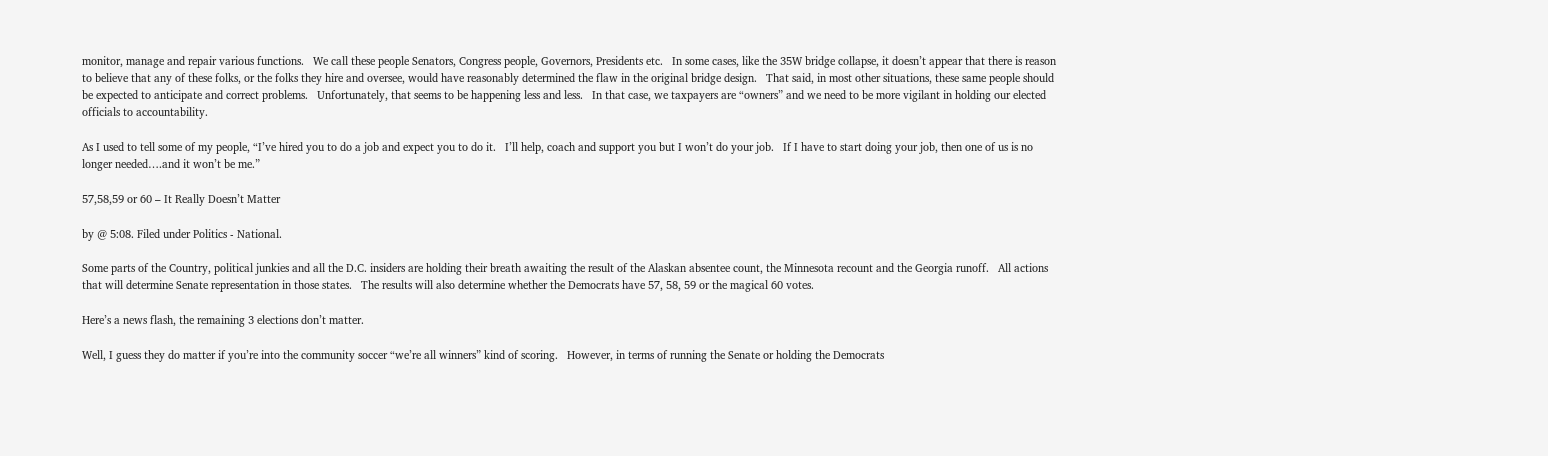monitor, manage and repair various functions.   We call these people Senators, Congress people, Governors, Presidents etc.   In some cases, like the 35W bridge collapse, it doesn’t appear that there is reason to believe that any of these folks, or the folks they hire and oversee, would have reasonably determined the flaw in the original bridge design.   That said, in most other situations, these same people should be expected to anticipate and correct problems.   Unfortunately, that seems to be happening less and less.   In that case, we taxpayers are “owners” and we need to be more vigilant in holding our elected officials to accountability.

As I used to tell some of my people, “I’ve hired you to do a job and expect you to do it.   I’ll help, coach and support you but I won’t do your job.   If I have to start doing your job, then one of us is no longer needed….and it won’t be me.”

57,58,59 or 60 – It Really Doesn’t Matter

by @ 5:08. Filed under Politics - National.

Some parts of the Country, political junkies and all the D.C. insiders are holding their breath awaiting the result of the Alaskan absentee count, the Minnesota recount and the Georgia runoff.   All actions that will determine Senate representation in those states.   The results will also determine whether the Democrats have 57, 58, 59 or the magical 60 votes.

Here’s a news flash, the remaining 3 elections don’t matter.

Well, I guess they do matter if you’re into the community soccer “we’re all winners” kind of scoring.   However, in terms of running the Senate or holding the Democrats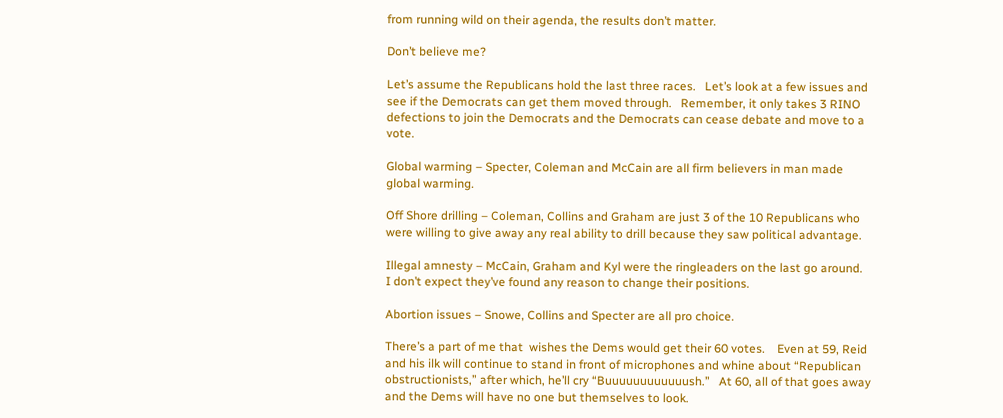from running wild on their agenda, the results don’t matter.

Don’t believe me?

Let’s assume the Republicans hold the last three races.   Let’s look at a few issues and see if the Democrats can get them moved through.   Remember, it only takes 3 RINO defections to join the Democrats and the Democrats can cease debate and move to a vote.

Global warming – Specter, Coleman and McCain are all firm believers in man made global warming.

Off Shore drilling – Coleman, Collins and Graham are just 3 of the 10 Republicans who were willing to give away any real ability to drill because they saw political advantage.

Illegal amnesty – McCain, Graham and Kyl were the ringleaders on the last go around.   I don’t expect they’ve found any reason to change their positions.

Abortion issues – Snowe, Collins and Specter are all pro choice.

There’s a part of me that  wishes the Dems would get their 60 votes.    Even at 59, Reid and his ilk will continue to stand in front of microphones and whine about “Republican obstructionists,” after which, he’ll cry “Buuuuuuuuuuuush.”   At 60, all of that goes away and the Dems will have no one but themselves to look.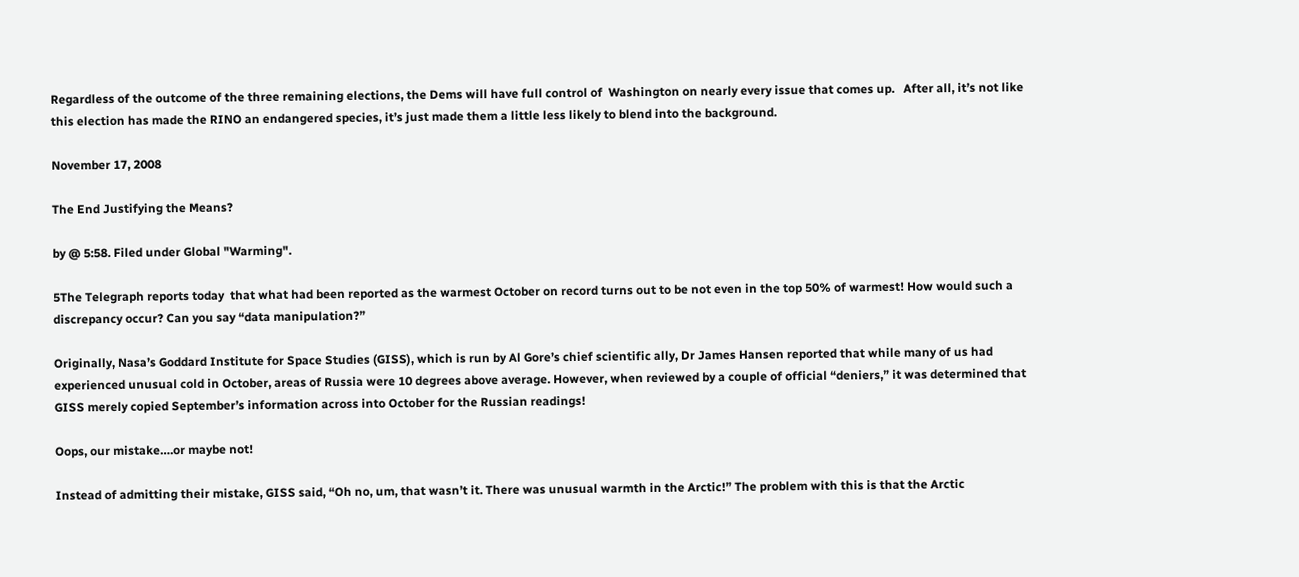Regardless of the outcome of the three remaining elections, the Dems will have full control of  Washington on nearly every issue that comes up.   After all, it’s not like this election has made the RINO an endangered species, it’s just made them a little less likely to blend into the background.

November 17, 2008

The End Justifying the Means?

by @ 5:58. Filed under Global "Warming".

5The Telegraph reports today  that what had been reported as the warmest October on record turns out to be not even in the top 50% of warmest! How would such a discrepancy occur? Can you say “data manipulation?”

Originally, Nasa’s Goddard Institute for Space Studies (GISS), which is run by Al Gore’s chief scientific ally, Dr James Hansen reported that while many of us had experienced unusual cold in October, areas of Russia were 10 degrees above average. However, when reviewed by a couple of official “deniers,” it was determined that GISS merely copied September’s information across into October for the Russian readings!

Oops, our mistake….or maybe not!

Instead of admitting their mistake, GISS said, “Oh no, um, that wasn’t it. There was unusual warmth in the Arctic!” The problem with this is that the Arctic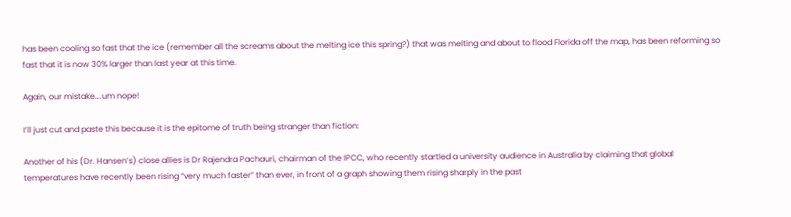has been cooling so fast that the ice (remember all the screams about the melting ice this spring?) that was melting and about to flood Florida off the map, has been reforming so fast that it is now 30% larger than last year at this time.

Again, our mistake….um nope!

I’ll just cut and paste this because it is the epitome of truth being stranger than fiction:

Another of his (Dr. Hansen’s) close allies is Dr Rajendra Pachauri, chairman of the IPCC, who recently startled a university audience in Australia by claiming that global temperatures have recently been rising “very much faster” than ever, in front of a graph showing them rising sharply in the past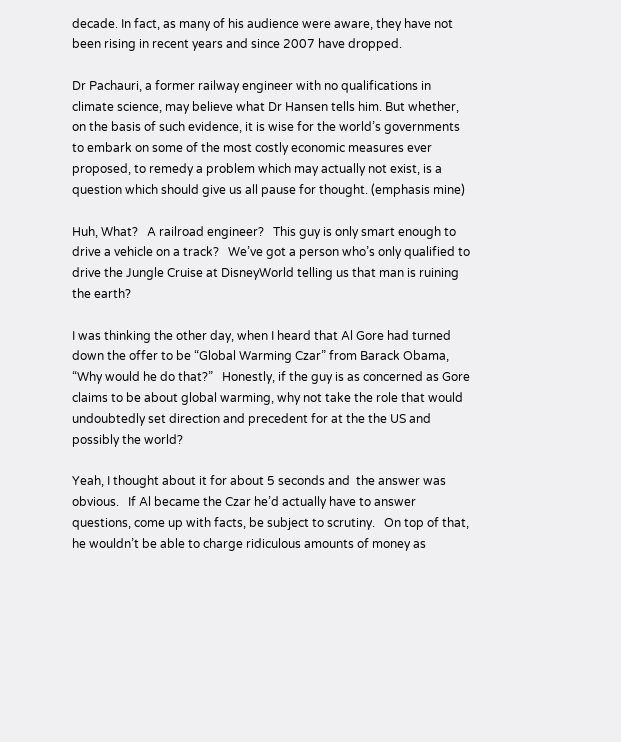decade. In fact, as many of his audience were aware, they have not been rising in recent years and since 2007 have dropped.

Dr Pachauri, a former railway engineer with no qualifications in climate science, may believe what Dr Hansen tells him. But whether, on the basis of such evidence, it is wise for the world’s governments to embark on some of the most costly economic measures ever proposed, to remedy a problem which may actually not exist, is a question which should give us all pause for thought. (emphasis mine)

Huh, What?   A railroad engineer?   This guy is only smart enough to drive a vehicle on a track?   We’ve got a person who’s only qualified to  drive the Jungle Cruise at DisneyWorld telling us that man is ruining the earth?

I was thinking the other day, when I heard that Al Gore had turned down the offer to be “Global Warming Czar” from Barack Obama, “Why would he do that?”   Honestly, if the guy is as concerned as Gore claims to be about global warming, why not take the role that would undoubtedly set direction and precedent for at the the US and possibly the world?

Yeah, I thought about it for about 5 seconds and  the answer was  obvious.   If Al became the Czar he’d actually have to answer questions, come up with facts, be subject to scrutiny.   On top of that, he wouldn’t be able to charge ridiculous amounts of money as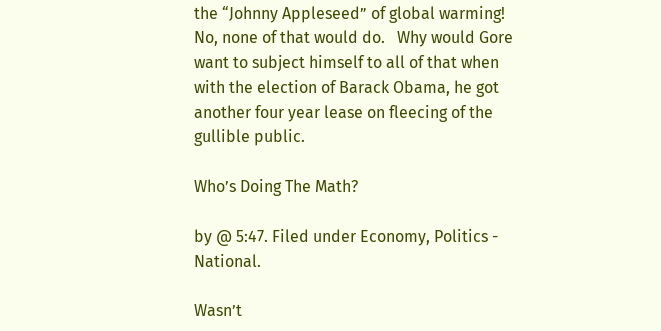the “Johnny Appleseed” of global warming!   No, none of that would do.   Why would Gore want to subject himself to all of that when with the election of Barack Obama, he got another four year lease on fleecing of the gullible public.

Who’s Doing The Math?

by @ 5:47. Filed under Economy, Politics - National.

Wasn’t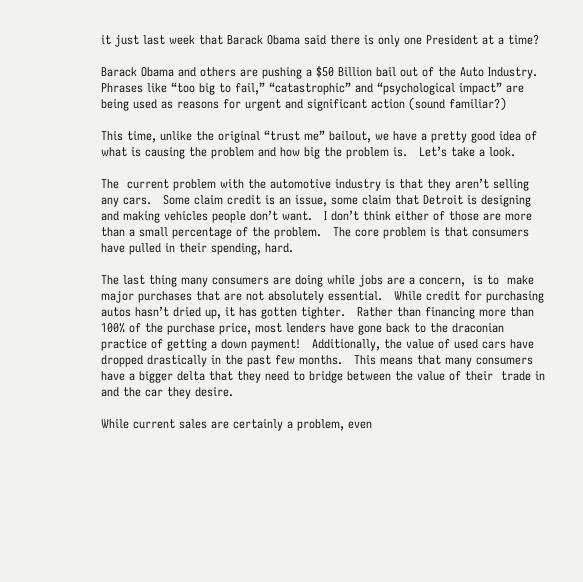it just last week that Barack Obama said there is only one President at a time?

Barack Obama and others are pushing a $50 Billion bail out of the Auto Industry.   Phrases like “too big to fail,” “catastrophic” and “psychological impact” are being used as reasons for urgent and significant action (sound familiar?)

This time, unlike the original “trust me” bailout, we have a pretty good idea of what is causing the problem and how big the problem is.   Let’s take a look.

The  current problem with the automotive industry is that they aren’t selling any cars.   Some claim credit is an issue, some claim that Detroit is designing and making vehicles people don’t want.   I don’t think either of those are more than a small percentage of the problem.   The core problem is that consumers have pulled in their spending, hard.

The last thing many consumers are doing while jobs are a concern,  is to  make major purchases that are not absolutely essential.   While credit for purchasing autos hasn’t dried up, it has gotten tighter.   Rather than financing more than 100% of the purchase price, most lenders have gone back to the draconian practice of getting a down payment!   Additionally, the value of used cars have dropped drastically in the past few months.   This means that many consumers have a bigger delta that they need to bridge between the value of their  trade in and the car they desire.

While current sales are certainly a problem, even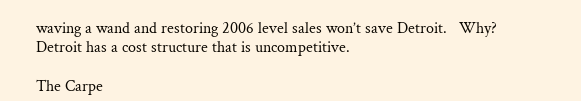waving a wand and restoring 2006 level sales won’t save Detroit.   Why?   Detroit has a cost structure that is uncompetitive.

The Carpe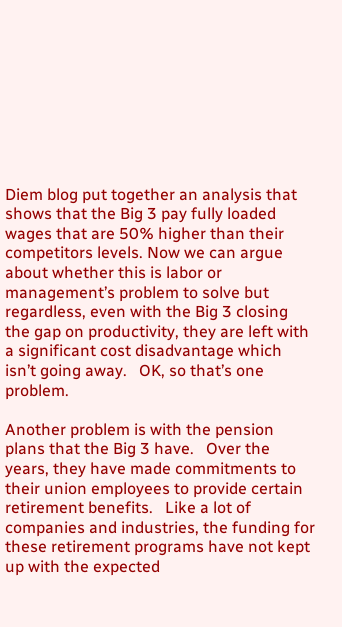Diem blog put together an analysis that shows that the Big 3 pay fully loaded wages that are 50% higher than their competitors levels. Now we can argue about whether this is labor or management’s problem to solve but regardless, even with the Big 3 closing the gap on productivity, they are left with a significant cost disadvantage which isn’t going away.   OK, so that’s one problem.

Another problem is with the pension plans that the Big 3 have.   Over the years, they have made commitments to their union employees to provide certain retirement benefits.   Like a lot of companies and industries, the funding for these retirement programs have not kept up with the expected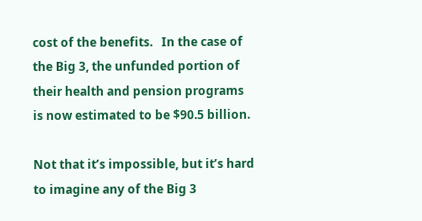cost of the benefits.   In the case of the Big 3, the unfunded portion of their health and pension programs is now estimated to be $90.5 billion.

Not that it’s impossible, but it’s hard to imagine any of the Big 3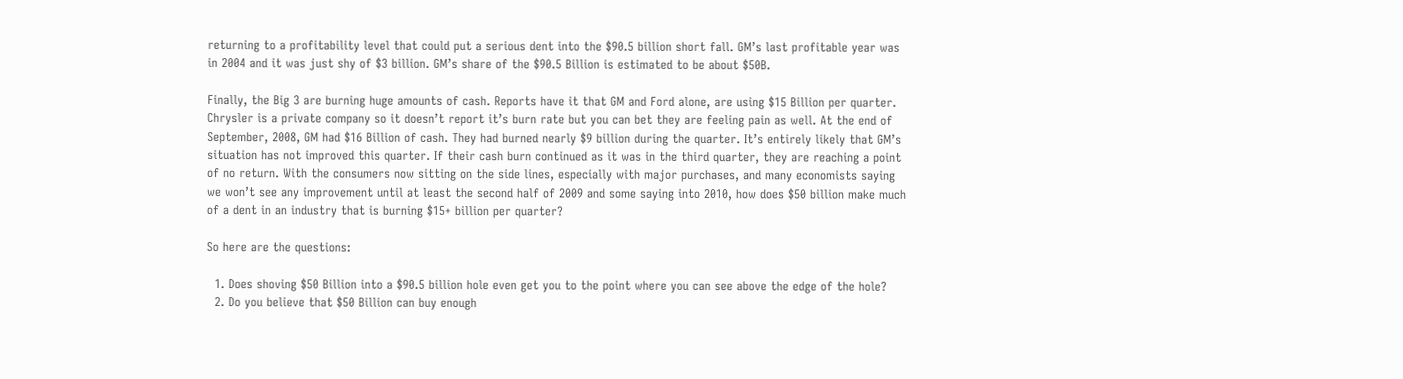returning to a profitability level that could put a serious dent into the $90.5 billion short fall. GM’s last profitable year was in 2004 and it was just shy of $3 billion. GM’s share of the $90.5 Billion is estimated to be about $50B.

Finally, the Big 3 are burning huge amounts of cash. Reports have it that GM and Ford alone, are using $15 Billion per quarter. Chrysler is a private company so it doesn’t report it’s burn rate but you can bet they are feeling pain as well. At the end of September, 2008, GM had $16 Billion of cash. They had burned nearly $9 billion during the quarter. It’s entirely likely that GM’s situation has not improved this quarter. If their cash burn continued as it was in the third quarter, they are reaching a point of no return. With the consumers now sitting on the side lines, especially with major purchases, and many economists saying we won’t see any improvement until at least the second half of 2009 and some saying into 2010, how does $50 billion make much of a dent in an industry that is burning $15+ billion per quarter?

So here are the questions:

  1. Does shoving $50 Billion into a $90.5 billion hole even get you to the point where you can see above the edge of the hole?
  2. Do you believe that $50 Billion can buy enough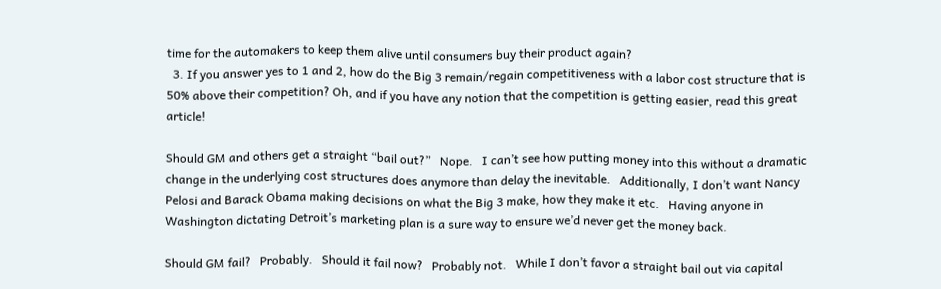time for the automakers to keep them alive until consumers buy their product again?
  3. If you answer yes to 1 and 2, how do the Big 3 remain/regain competitiveness with a labor cost structure that is 50% above their competition? Oh, and if you have any notion that the competition is getting easier, read this great article!

Should GM and others get a straight “bail out?”   Nope.   I can’t see how putting money into this without a dramatic change in the underlying cost structures does anymore than delay the inevitable.   Additionally, I don’t want Nancy Pelosi and Barack Obama making decisions on what the Big 3 make, how they make it etc.   Having anyone in Washington dictating Detroit’s marketing plan is a sure way to ensure we’d never get the money back.

Should GM fail?   Probably.   Should it fail now?   Probably not.   While I don’t favor a straight bail out via capital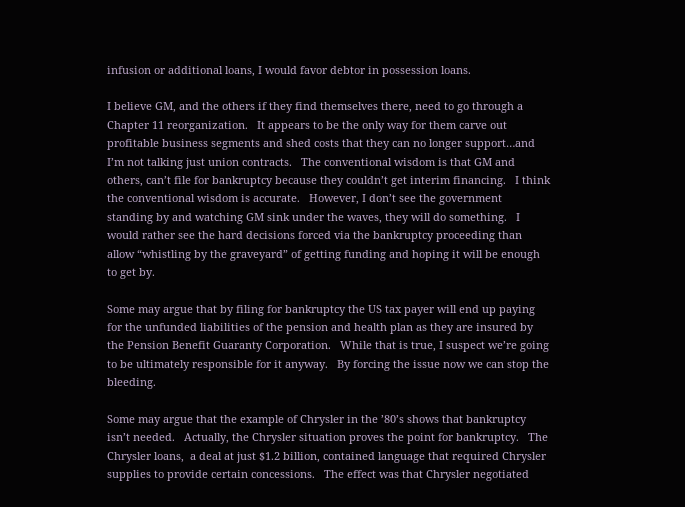infusion or additional loans, I would favor debtor in possession loans.

I believe GM, and the others if they find themselves there, need to go through a Chapter 11 reorganization.   It appears to be the only way for them carve out profitable business segments and shed costs that they can no longer support…and I’m not talking just union contracts.   The conventional wisdom is that GM and others, can’t file for bankruptcy because they couldn’t get interim financing.   I think the conventional wisdom is accurate.   However, I don’t see the government standing by and watching GM sink under the waves, they will do something.   I would rather see the hard decisions forced via the bankruptcy proceeding than allow “whistling by the graveyard” of getting funding and hoping it will be enough to get by.

Some may argue that by filing for bankruptcy the US tax payer will end up paying for the unfunded liabilities of the pension and health plan as they are insured by the Pension Benefit Guaranty Corporation.   While that is true, I suspect we’re going to be ultimately responsible for it anyway.   By forcing the issue now we can stop the bleeding.

Some may argue that the example of Chrysler in the ’80’s shows that bankruptcy isn’t needed.   Actually, the Chrysler situation proves the point for bankruptcy.   The Chrysler loans,  a deal at just $1.2 billion, contained language that required Chrysler supplies to provide certain concessions.   The effect was that Chrysler negotiated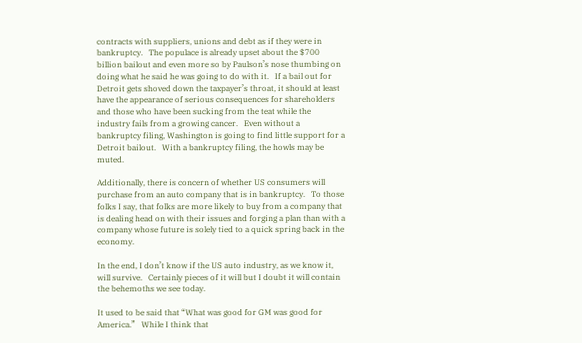contracts with suppliers, unions and debt as if they were in bankruptcy.   The populace is already upset about the $700 billion bailout and even more so by Paulson’s nose thumbing on doing what he said he was going to do with it.   If a bail out for Detroit gets shoved down the taxpayer’s throat, it should at least have the appearance of serious consequences for shareholders and those who have been sucking from the teat while the industry fails from a growing cancer.   Even without a bankruptcy filing, Washington is going to find little support for a Detroit bailout.   With a bankruptcy filing, the howls may be muted.

Additionally, there is concern of whether US consumers will purchase from an auto company that is in bankruptcy.   To those folks I say, that folks are more likely to buy from a company that is dealing head on with their issues and forging a plan than with a company whose future is solely tied to a quick spring back in the economy.

In the end, I don’t know if the US auto industry, as we know it, will survive.   Certainly pieces of it will but I doubt it will contain the behemoths we see today.

It used to be said that “What was good for GM was good for America.”   While I think that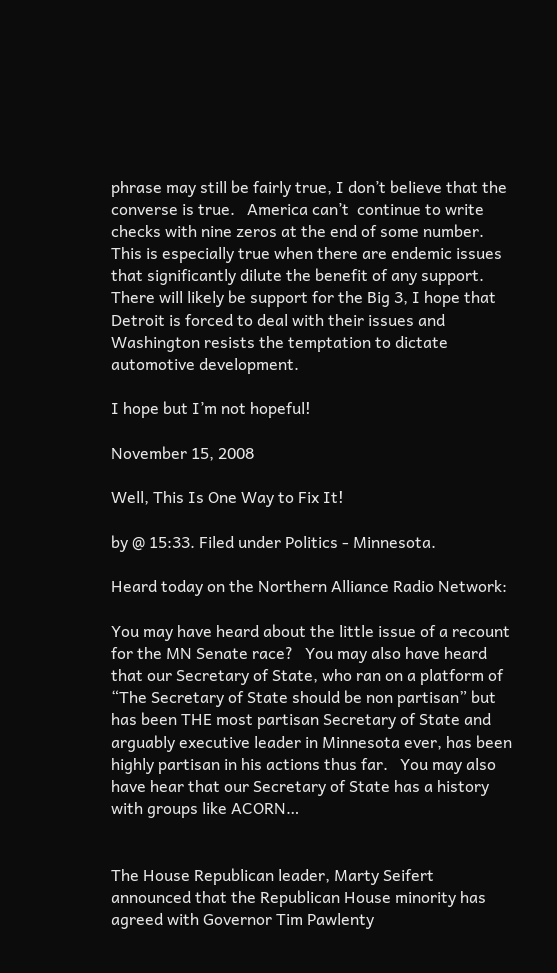phrase may still be fairly true, I don’t believe that the converse is true.   America can’t  continue to write checks with nine zeros at the end of some number.   This is especially true when there are endemic issues that significantly dilute the benefit of any support.   There will likely be support for the Big 3, I hope that Detroit is forced to deal with their issues and Washington resists the temptation to dictate automotive development.

I hope but I’m not hopeful!

November 15, 2008

Well, This Is One Way to Fix It!

by @ 15:33. Filed under Politics - Minnesota.

Heard today on the Northern Alliance Radio Network:

You may have heard about the little issue of a recount for the MN Senate race?   You may also have heard that our Secretary of State, who ran on a platform of “The Secretary of State should be non partisan” but has been THE most partisan Secretary of State and arguably executive leader in Minnesota ever, has been highly partisan in his actions thus far.   You may also have hear that our Secretary of State has a history with groups like ACORN…


The House Republican leader, Marty Seifert announced that the Republican House minority has agreed with Governor Tim Pawlenty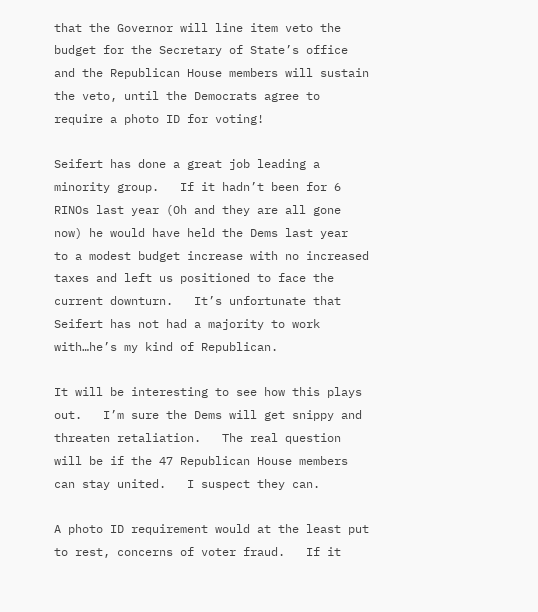that the Governor will line item veto the budget for the Secretary of State’s office and the Republican House members will sustain the veto, until the Democrats agree to require a photo ID for voting!

Seifert has done a great job leading a minority group.   If it hadn’t been for 6 RINOs last year (Oh and they are all gone now) he would have held the Dems last year  to a modest budget increase with no increased taxes and left us positioned to face the current downturn.   It’s unfortunate that Seifert has not had a majority to work with…he’s my kind of Republican.

It will be interesting to see how this plays out.   I’m sure the Dems will get snippy and threaten retaliation.   The real question will be if the 47 Republican House members can stay united.   I suspect they can.

A photo ID requirement would at the least put to rest, concerns of voter fraud.   If it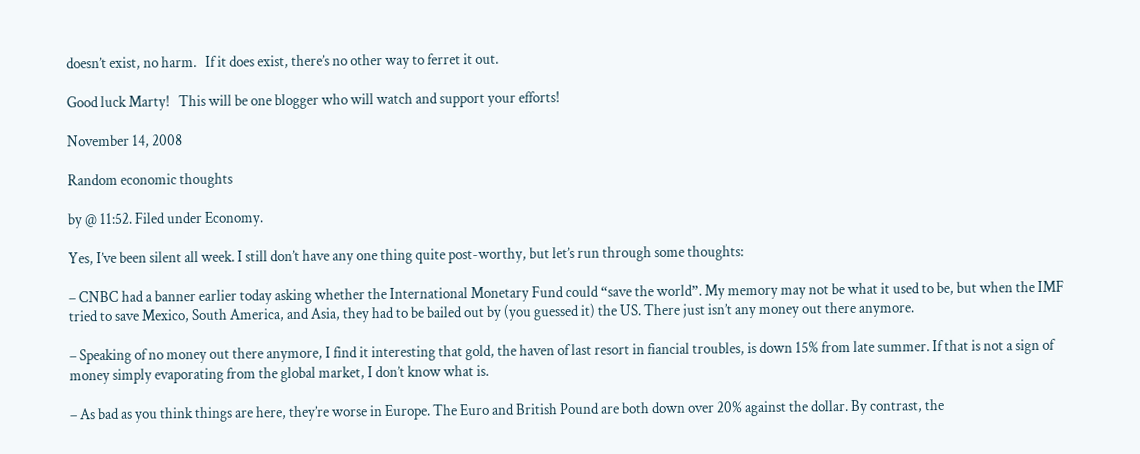doesn’t exist, no harm.   If it does exist, there’s no other way to ferret it out.

Good luck Marty!   This will be one blogger who will watch and support your efforts!

November 14, 2008

Random economic thoughts

by @ 11:52. Filed under Economy.

Yes, I’ve been silent all week. I still don’t have any one thing quite post-worthy, but let’s run through some thoughts:

– CNBC had a banner earlier today asking whether the International Monetary Fund could “save the world”. My memory may not be what it used to be, but when the IMF tried to save Mexico, South America, and Asia, they had to be bailed out by (you guessed it) the US. There just isn’t any money out there anymore.

– Speaking of no money out there anymore, I find it interesting that gold, the haven of last resort in fiancial troubles, is down 15% from late summer. If that is not a sign of money simply evaporating from the global market, I don’t know what is.

– As bad as you think things are here, they’re worse in Europe. The Euro and British Pound are both down over 20% against the dollar. By contrast, the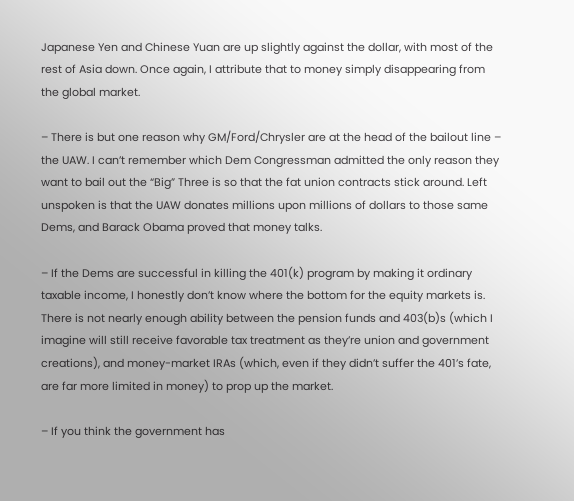Japanese Yen and Chinese Yuan are up slightly against the dollar, with most of the rest of Asia down. Once again, I attribute that to money simply disappearing from the global market.

– There is but one reason why GM/Ford/Chrysler are at the head of the bailout line – the UAW. I can’t remember which Dem Congressman admitted the only reason they want to bail out the “Big” Three is so that the fat union contracts stick around. Left unspoken is that the UAW donates millions upon millions of dollars to those same Dems, and Barack Obama proved that money talks.

– If the Dems are successful in killing the 401(k) program by making it ordinary taxable income, I honestly don’t know where the bottom for the equity markets is. There is not nearly enough ability between the pension funds and 403(b)s (which I imagine will still receive favorable tax treatment as they’re union and government creations), and money-market IRAs (which, even if they didn’t suffer the 401’s fate, are far more limited in money) to prop up the market.

– If you think the government has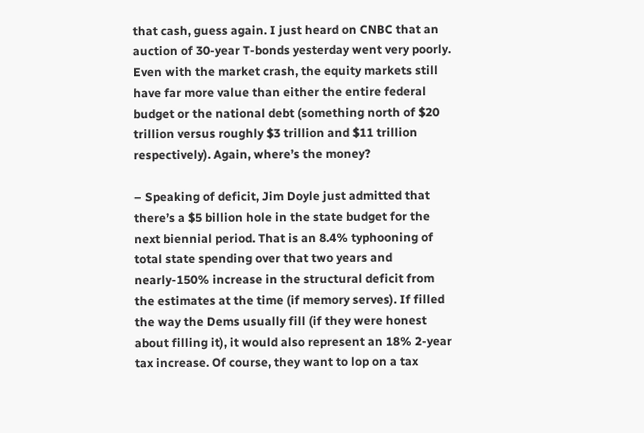that cash, guess again. I just heard on CNBC that an auction of 30-year T-bonds yesterday went very poorly. Even with the market crash, the equity markets still have far more value than either the entire federal budget or the national debt (something north of $20 trillion versus roughly $3 trillion and $11 trillion respectively). Again, where’s the money?

– Speaking of deficit, Jim Doyle just admitted that there’s a $5 billion hole in the state budget for the next biennial period. That is an 8.4% typhooning of total state spending over that two years and nearly-150% increase in the structural deficit from the estimates at the time (if memory serves). If filled the way the Dems usually fill (if they were honest about filling it), it would also represent an 18% 2-year tax increase. Of course, they want to lop on a tax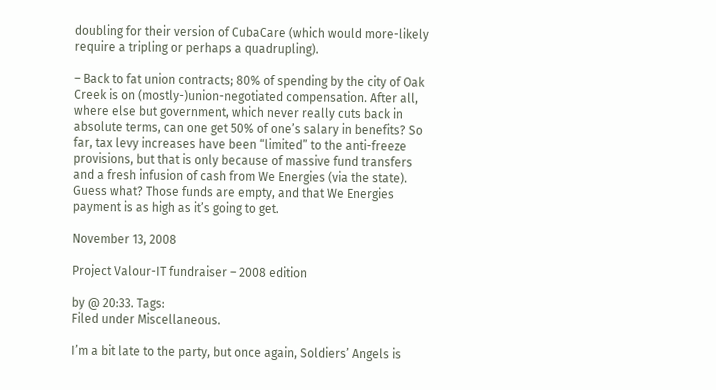doubling for their version of CubaCare (which would more-likely require a tripling or perhaps a quadrupling).

– Back to fat union contracts; 80% of spending by the city of Oak Creek is on (mostly-)union-negotiated compensation. After all, where else but government, which never really cuts back in absolute terms, can one get 50% of one’s salary in benefits? So far, tax levy increases have been “limited” to the anti-freeze provisions, but that is only because of massive fund transfers and a fresh infusion of cash from We Energies (via the state). Guess what? Those funds are empty, and that We Energies payment is as high as it’s going to get.

November 13, 2008

Project Valour-IT fundraiser – 2008 edition

by @ 20:33. Tags:
Filed under Miscellaneous.

I’m a bit late to the party, but once again, Soldiers’ Angels is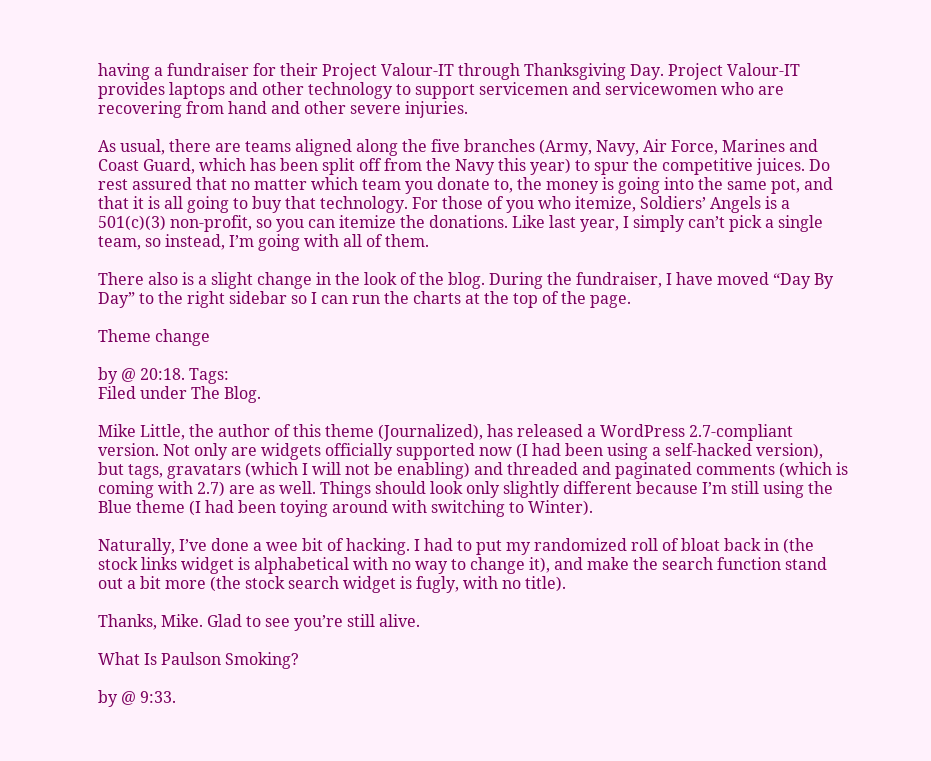having a fundraiser for their Project Valour-IT through Thanksgiving Day. Project Valour-IT provides laptops and other technology to support servicemen and servicewomen who are recovering from hand and other severe injuries.

As usual, there are teams aligned along the five branches (Army, Navy, Air Force, Marines and Coast Guard, which has been split off from the Navy this year) to spur the competitive juices. Do rest assured that no matter which team you donate to, the money is going into the same pot, and that it is all going to buy that technology. For those of you who itemize, Soldiers’ Angels is a 501(c)(3) non-profit, so you can itemize the donations. Like last year, I simply can’t pick a single team, so instead, I’m going with all of them.

There also is a slight change in the look of the blog. During the fundraiser, I have moved “Day By Day” to the right sidebar so I can run the charts at the top of the page.

Theme change

by @ 20:18. Tags:
Filed under The Blog.

Mike Little, the author of this theme (Journalized), has released a WordPress 2.7-compliant version. Not only are widgets officially supported now (I had been using a self-hacked version), but tags, gravatars (which I will not be enabling) and threaded and paginated comments (which is coming with 2.7) are as well. Things should look only slightly different because I’m still using the Blue theme (I had been toying around with switching to Winter).

Naturally, I’ve done a wee bit of hacking. I had to put my randomized roll of bloat back in (the stock links widget is alphabetical with no way to change it), and make the search function stand out a bit more (the stock search widget is fugly, with no title).

Thanks, Mike. Glad to see you’re still alive.

What Is Paulson Smoking?

by @ 9:33.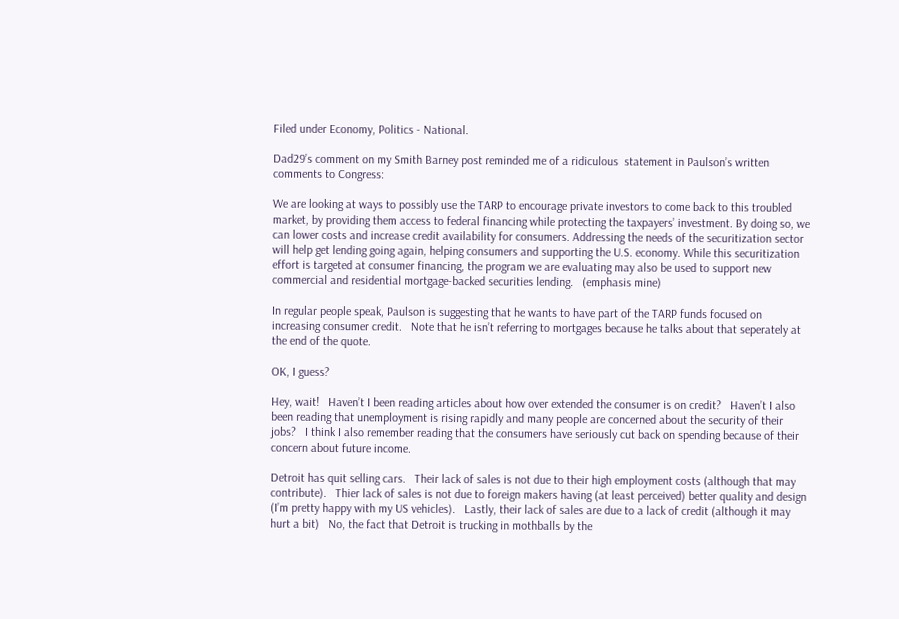Filed under Economy, Politics - National.

Dad29’s comment on my Smith Barney post reminded me of a ridiculous  statement in Paulson’s written comments to Congress:

We are looking at ways to possibly use the TARP to encourage private investors to come back to this troubled market, by providing them access to federal financing while protecting the taxpayers’ investment. By doing so, we can lower costs and increase credit availability for consumers. Addressing the needs of the securitization sector will help get lending going again, helping consumers and supporting the U.S. economy. While this securitization effort is targeted at consumer financing, the program we are evaluating may also be used to support new commercial and residential mortgage-backed securities lending.   (emphasis mine)

In regular people speak, Paulson is suggesting that he wants to have part of the TARP funds focused on increasing consumer credit.   Note that he isn’t referring to mortgages because he talks about that seperately at the end of the quote.

OK, I guess?

Hey, wait!   Haven’t I been reading articles about how over extended the consumer is on credit?   Haven’t I also been reading that unemployment is rising rapidly and many people are concerned about the security of their jobs?   I think I also remember reading that the consumers have seriously cut back on spending because of their concern about future income.

Detroit has quit selling cars.   Their lack of sales is not due to their high employment costs (although that may contribute).   Thier lack of sales is not due to foreign makers having (at least perceived) better quality and design (I’m pretty happy with my US vehicles).   Lastly, their lack of sales are due to a lack of credit (although it may hurt a bit)   No, the fact that Detroit is trucking in mothballs by the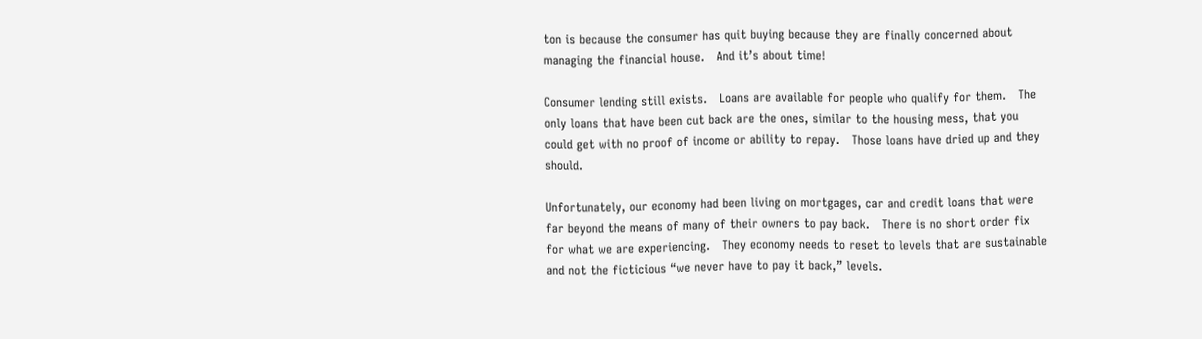ton is because the consumer has quit buying because they are finally concerned about managing the financial house.   And it’s about time!

Consumer lending still exists.   Loans are available for people who qualify for them.   The only loans that have been cut back are the ones, similar to the housing mess, that you could get with no proof of income or ability to repay.   Those loans have dried up and they should.

Unfortunately, our economy had been living on mortgages, car and credit loans that were far beyond the means of many of their owners to pay back.   There is no short order fix for what we are experiencing.   They economy needs to reset to levels that are sustainable and not the ficticious “we never have to pay it back,” levels.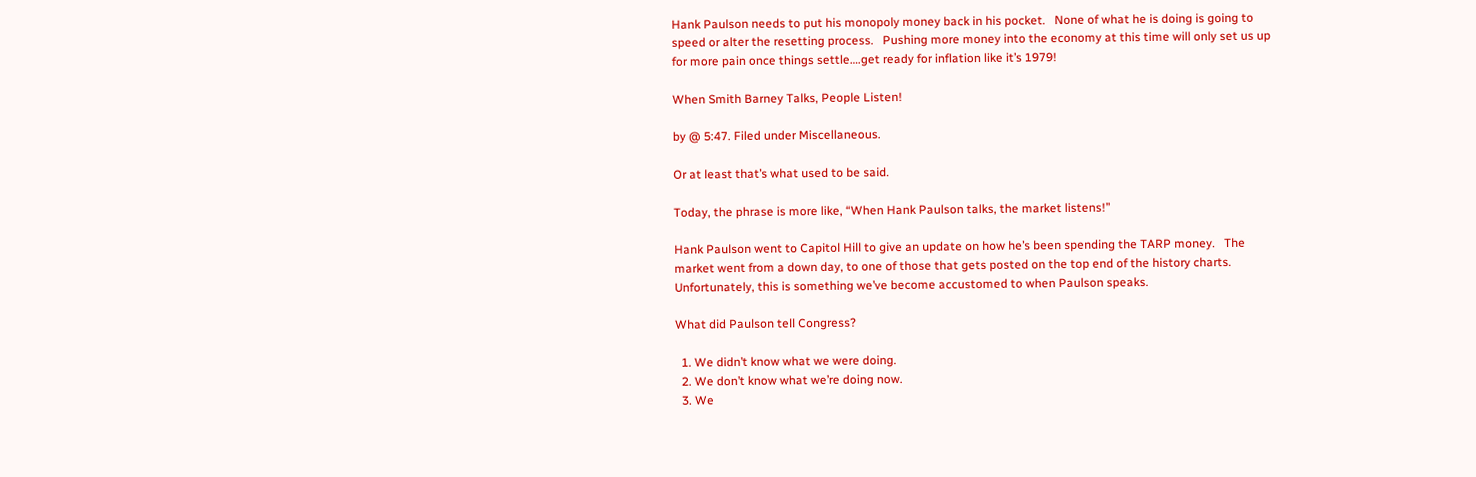Hank Paulson needs to put his monopoly money back in his pocket.   None of what he is doing is going to speed or alter the resetting process.   Pushing more money into the economy at this time will only set us up for more pain once things settle….get ready for inflation like it’s 1979!

When Smith Barney Talks, People Listen!

by @ 5:47. Filed under Miscellaneous.

Or at least that’s what used to be said.

Today, the phrase is more like, “When Hank Paulson talks, the market listens!”

Hank Paulson went to Capitol Hill to give an update on how he’s been spending the TARP money.   The market went from a down day, to one of those that gets posted on the top end of the history charts.   Unfortunately, this is something we’ve become accustomed to when Paulson speaks.

What did Paulson tell Congress?

  1. We didn’t know what we were doing.
  2. We don’t know what we’re doing now.
  3. We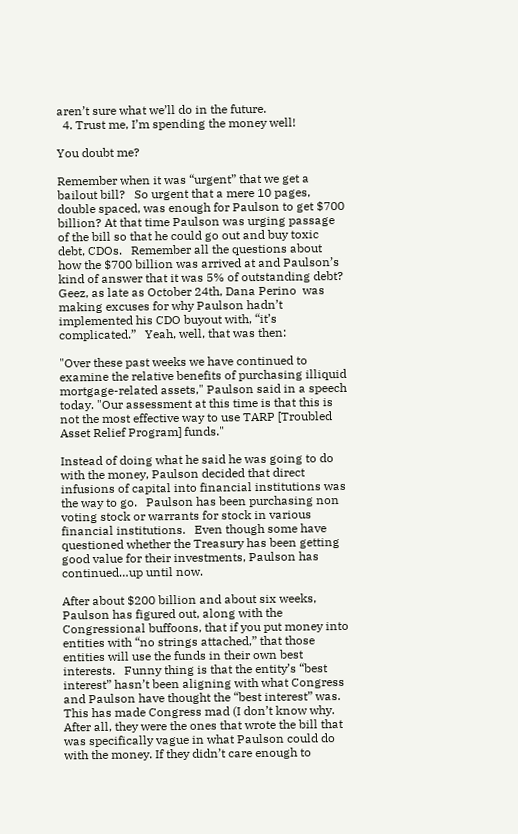aren’t sure what we’ll do in the future.
  4. Trust me, I’m spending the money well!

You doubt me?

Remember when it was “urgent” that we get a bailout bill?   So urgent that a mere 10 pages, double spaced, was enough for Paulson to get $700 billion? At that time Paulson was urging passage of the bill so that he could go out and buy toxic debt, CDOs.   Remember all the questions about how the $700 billion was arrived at and Paulson’s kind of answer that it was 5% of outstanding debt?   Geez, as late as October 24th, Dana Perino  was making excuses for why Paulson hadn’t implemented his CDO buyout with, “it’s complicated.”   Yeah, well, that was then:

"Over these past weeks we have continued to examine the relative benefits of purchasing illiquid mortgage-related assets," Paulson said in a speech today. "Our assessment at this time is that this is not the most effective way to use TARP [Troubled Asset Relief Program] funds."

Instead of doing what he said he was going to do with the money, Paulson decided that direct infusions of capital into financial institutions was the way to go.   Paulson has been purchasing non voting stock or warrants for stock in various financial institutions.   Even though some have questioned whether the Treasury has been getting good value for their investments, Paulson has continued…up until now.

After about $200 billion and about six weeks, Paulson has figured out, along with the Congressional buffoons, that if you put money into entities with “no strings attached,” that those entities will use the funds in their own best interests.   Funny thing is that the entity’s “best interest” hasn’t been aligning with what Congress and Paulson have thought the “best interest” was. This has made Congress mad (I don’t know why. After all, they were the ones that wrote the bill that was specifically vague in what Paulson could do with the money. If they didn’t care enough to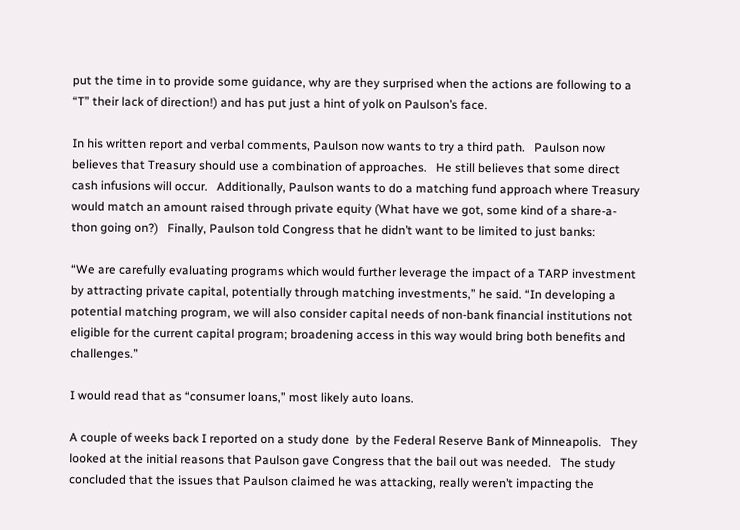put the time in to provide some guidance, why are they surprised when the actions are following to a “T” their lack of direction!) and has put just a hint of yolk on Paulson’s face.

In his written report and verbal comments, Paulson now wants to try a third path.   Paulson now believes that Treasury should use a combination of approaches.   He still believes that some direct cash infusions will occur.   Additionally, Paulson wants to do a matching fund approach where Treasury would match an amount raised through private equity (What have we got, some kind of a share-a-thon going on?)   Finally, Paulson told Congress that he didn’t want to be limited to just banks:

“We are carefully evaluating programs which would further leverage the impact of a TARP investment by attracting private capital, potentially through matching investments,” he said. “In developing a potential matching program, we will also consider capital needs of non-bank financial institutions not eligible for the current capital program; broadening access in this way would bring both benefits and  challenges.”

I would read that as “consumer loans,” most likely auto loans.

A couple of weeks back I reported on a study done  by the Federal Reserve Bank of Minneapolis.   They looked at the initial reasons that Paulson gave Congress that the bail out was needed.   The study concluded that the issues that Paulson claimed he was attacking, really weren’t impacting the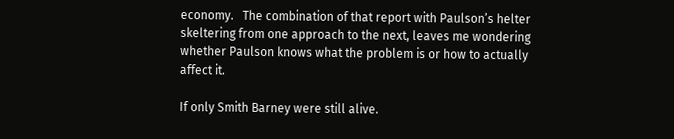economy.   The combination of that report with Paulson’s helter skeltering from one approach to the next, leaves me wondering whether Paulson knows what the problem is or how to actually affect it.

If only Smith Barney were still alive.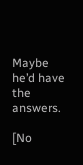Maybe he’d have the answers.

[No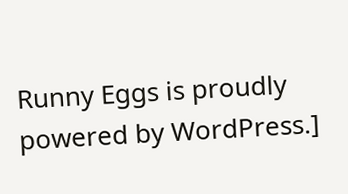Runny Eggs is proudly powered by WordPress.]